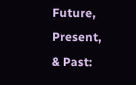Future, Present, & Past: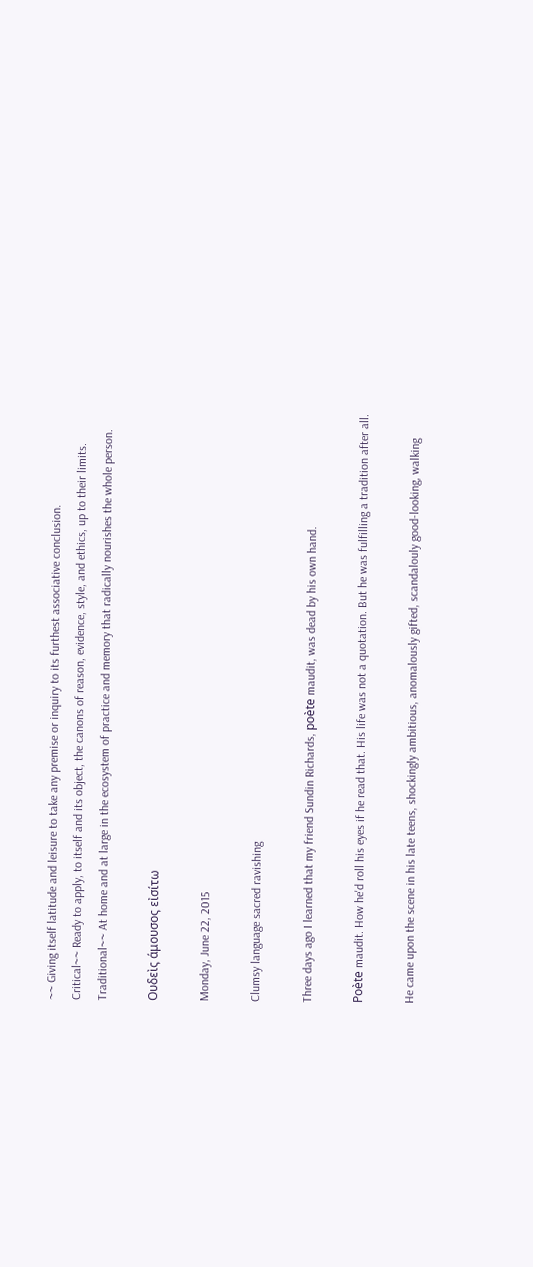~~ Giving itself latitude and leisure to take any premise or inquiry to its furthest associative conclusion.
Critical~~ Ready to apply, to itself and its object, the canons of reason, evidence, style, and ethics, up to their limits.
Traditional~~ At home and at large in the ecosystem of practice and memory that radically nourishes the whole person.

Oυδεὶς άμουσος εἰσίτω

Monday, June 22, 2015

Clumsy language sacred ravishing

Three days ago I learned that my friend Sundin Richards, poète maudit, was dead by his own hand.

Poète maudit. How he'd roll his eyes if he read that. His life was not a quotation. But he was fulfilling a tradition after all.

He came upon the scene in his late teens, shockingly ambitious, anomalously gifted, scandalouly good-looking, walking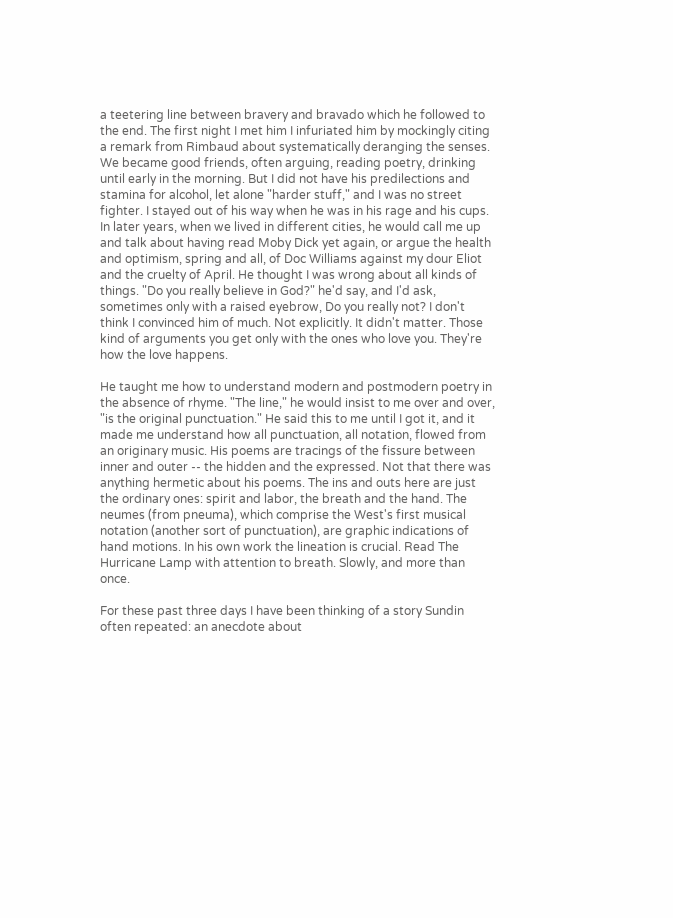a teetering line between bravery and bravado which he followed to the end. The first night I met him I infuriated him by mockingly citing a remark from Rimbaud about systematically deranging the senses. We became good friends, often arguing, reading poetry, drinking until early in the morning. But I did not have his predilections and stamina for alcohol, let alone "harder stuff," and I was no street fighter. I stayed out of his way when he was in his rage and his cups. In later years, when we lived in different cities, he would call me up and talk about having read Moby Dick yet again, or argue the health and optimism, spring and all, of Doc Williams against my dour Eliot and the cruelty of April. He thought I was wrong about all kinds of things. "Do you really believe in God?" he'd say, and I'd ask, sometimes only with a raised eyebrow, Do you really not? I don't think I convinced him of much. Not explicitly. It didn't matter. Those kind of arguments you get only with the ones who love you. They're how the love happens.

He taught me how to understand modern and postmodern poetry in the absence of rhyme. "The line," he would insist to me over and over, "is the original punctuation." He said this to me until I got it, and it made me understand how all punctuation, all notation, flowed from an originary music. His poems are tracings of the fissure between inner and outer -- the hidden and the expressed. Not that there was anything hermetic about his poems. The ins and outs here are just the ordinary ones: spirit and labor, the breath and the hand. The neumes (from pneuma), which comprise the West's first musical notation (another sort of punctuation), are graphic indications of hand motions. In his own work the lineation is crucial. Read The Hurricane Lamp with attention to breath. Slowly, and more than once.

For these past three days I have been thinking of a story Sundin often repeated: an anecdote about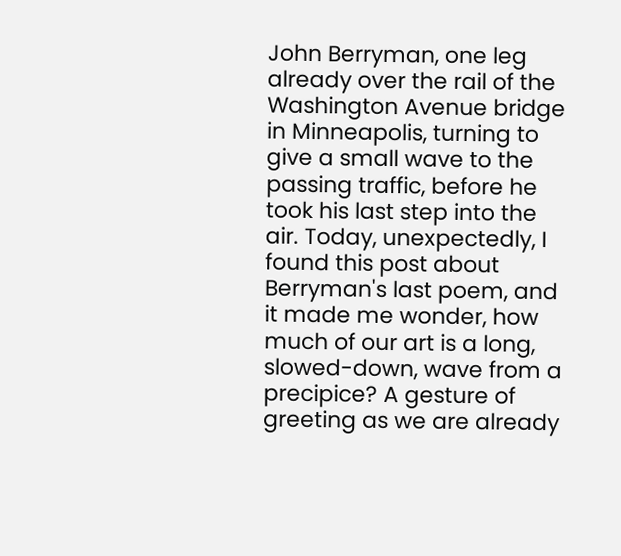John Berryman, one leg already over the rail of the Washington Avenue bridge in Minneapolis, turning to give a small wave to the passing traffic, before he took his last step into the air. Today, unexpectedly, I found this post about Berryman's last poem, and it made me wonder, how much of our art is a long, slowed-down, wave from a precipice? A gesture of greeting as we are already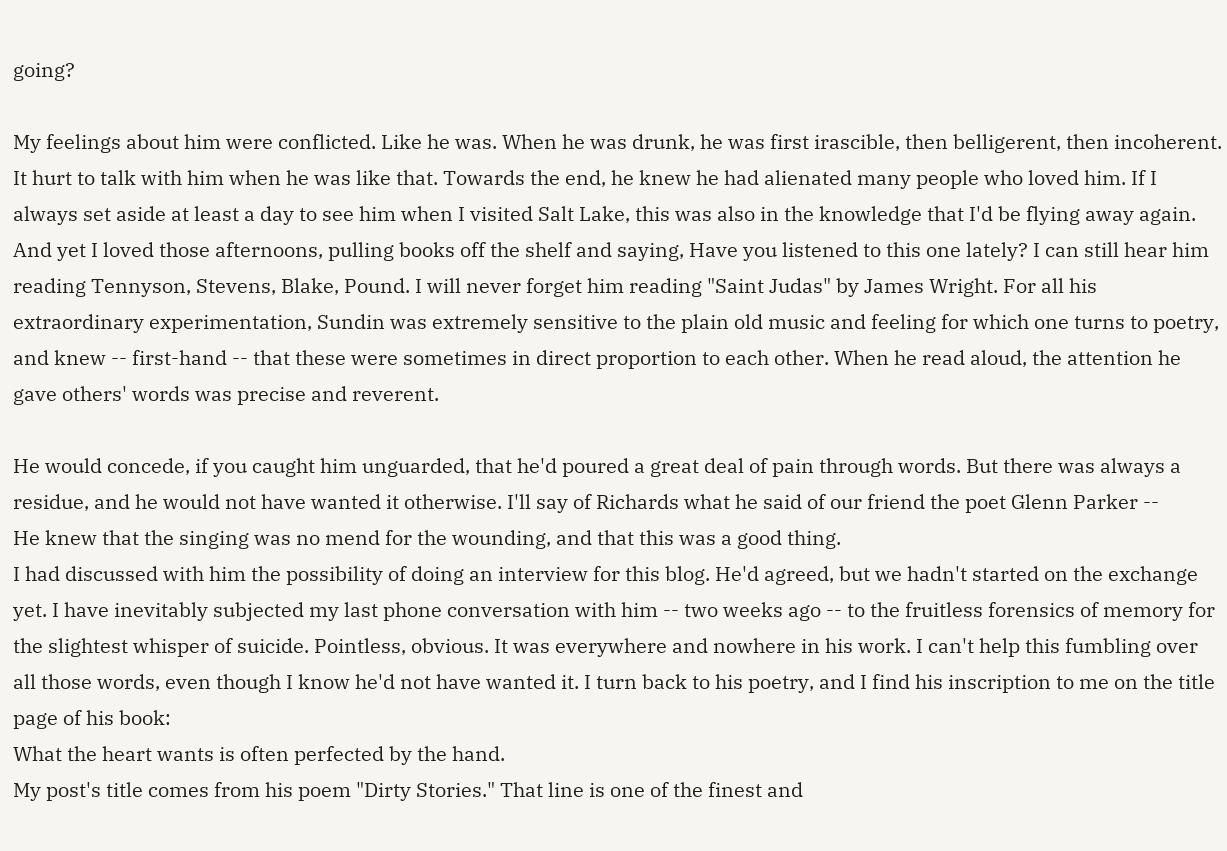going?

My feelings about him were conflicted. Like he was. When he was drunk, he was first irascible, then belligerent, then incoherent. It hurt to talk with him when he was like that. Towards the end, he knew he had alienated many people who loved him. If I always set aside at least a day to see him when I visited Salt Lake, this was also in the knowledge that I'd be flying away again. And yet I loved those afternoons, pulling books off the shelf and saying, Have you listened to this one lately? I can still hear him reading Tennyson, Stevens, Blake, Pound. I will never forget him reading "Saint Judas" by James Wright. For all his extraordinary experimentation, Sundin was extremely sensitive to the plain old music and feeling for which one turns to poetry, and knew -- first-hand -- that these were sometimes in direct proportion to each other. When he read aloud, the attention he gave others' words was precise and reverent.

He would concede, if you caught him unguarded, that he'd poured a great deal of pain through words. But there was always a residue, and he would not have wanted it otherwise. I'll say of Richards what he said of our friend the poet Glenn Parker --
He knew that the singing was no mend for the wounding, and that this was a good thing.
I had discussed with him the possibility of doing an interview for this blog. He'd agreed, but we hadn't started on the exchange yet. I have inevitably subjected my last phone conversation with him -- two weeks ago -- to the fruitless forensics of memory for the slightest whisper of suicide. Pointless, obvious. It was everywhere and nowhere in his work. I can't help this fumbling over all those words, even though I know he'd not have wanted it. I turn back to his poetry, and I find his inscription to me on the title page of his book:
What the heart wants is often perfected by the hand.
My post's title comes from his poem "Dirty Stories." That line is one of the finest and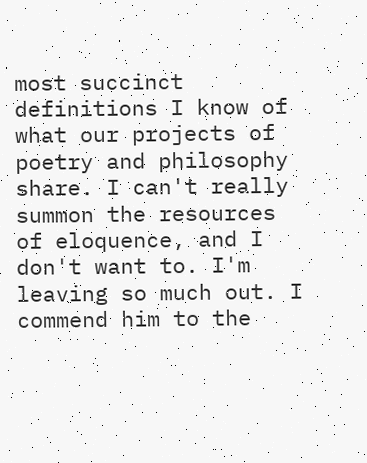most succinct definitions I know of what our projects of poetry and philosophy share. I can't really summon the resources of eloquence, and I don't want to. I'm leaving so much out. I commend him to the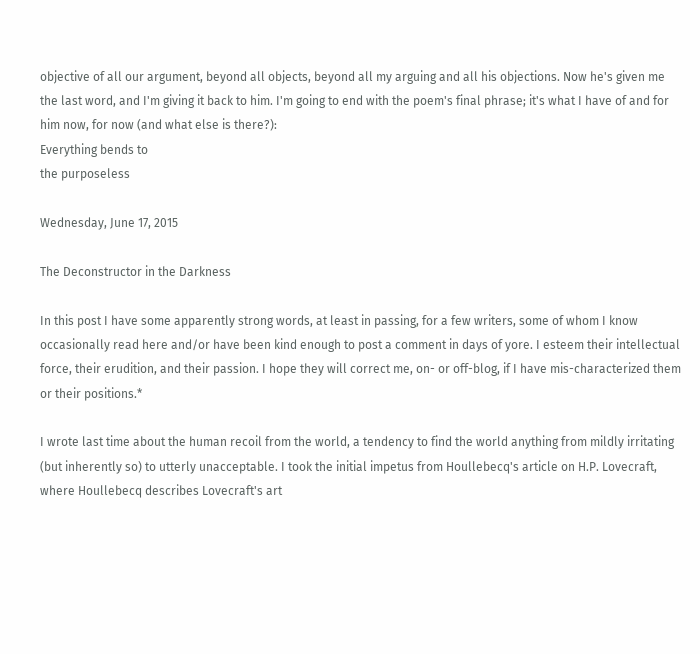objective of all our argument, beyond all objects, beyond all my arguing and all his objections. Now he's given me the last word, and I'm giving it back to him. I'm going to end with the poem's final phrase; it's what I have of and for him now, for now (and what else is there?):
Everything bends to
the purposeless

Wednesday, June 17, 2015

The Deconstructor in the Darkness

In this post I have some apparently strong words, at least in passing, for a few writers, some of whom I know occasionally read here and/or have been kind enough to post a comment in days of yore. I esteem their intellectual force, their erudition, and their passion. I hope they will correct me, on- or off-blog, if I have mis-characterized them or their positions.*

I wrote last time about the human recoil from the world, a tendency to find the world anything from mildly irritating (but inherently so) to utterly unacceptable. I took the initial impetus from Houllebecq's article on H.P. Lovecraft, where Houllebecq describes Lovecraft's art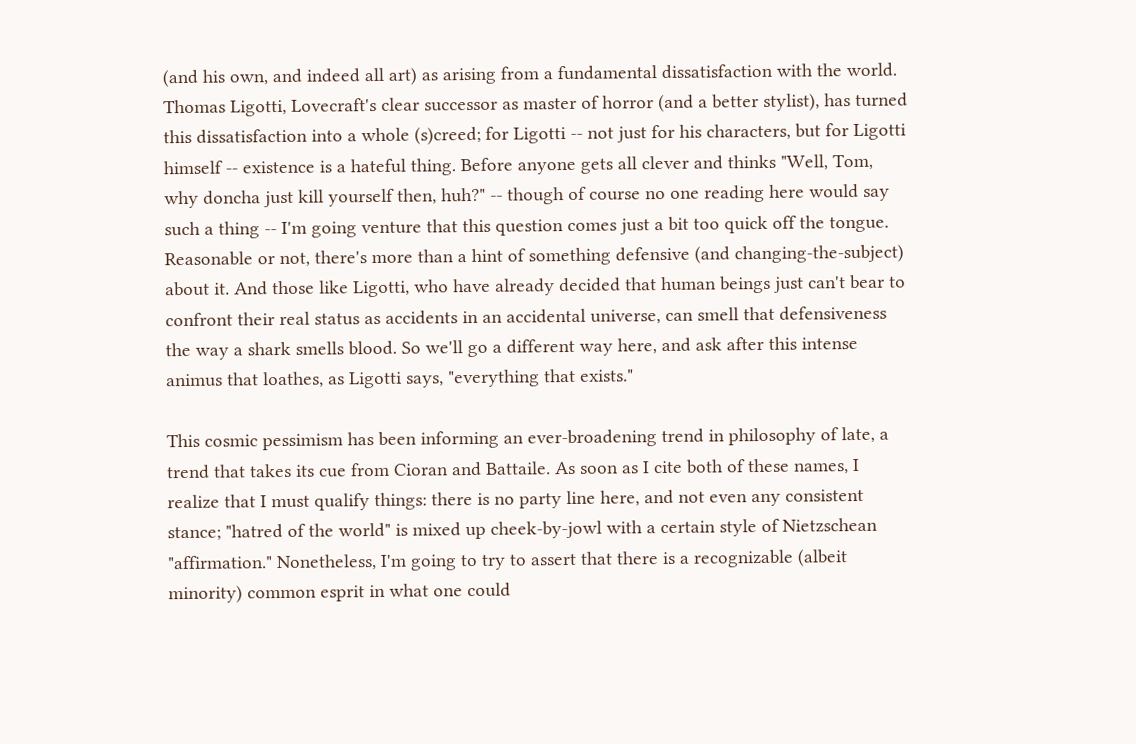(and his own, and indeed all art) as arising from a fundamental dissatisfaction with the world. Thomas Ligotti, Lovecraft's clear successor as master of horror (and a better stylist), has turned this dissatisfaction into a whole (s)creed; for Ligotti -- not just for his characters, but for Ligotti himself -- existence is a hateful thing. Before anyone gets all clever and thinks "Well, Tom, why doncha just kill yourself then, huh?" -- though of course no one reading here would say such a thing -- I'm going venture that this question comes just a bit too quick off the tongue. Reasonable or not, there's more than a hint of something defensive (and changing-the-subject) about it. And those like Ligotti, who have already decided that human beings just can't bear to confront their real status as accidents in an accidental universe, can smell that defensiveness the way a shark smells blood. So we'll go a different way here, and ask after this intense animus that loathes, as Ligotti says, "everything that exists."

This cosmic pessimism has been informing an ever-broadening trend in philosophy of late, a trend that takes its cue from Cioran and Battaile. As soon as I cite both of these names, I realize that I must qualify things: there is no party line here, and not even any consistent stance; "hatred of the world" is mixed up cheek-by-jowl with a certain style of Nietzschean "affirmation." Nonetheless, I'm going to try to assert that there is a recognizable (albeit minority) common esprit in what one could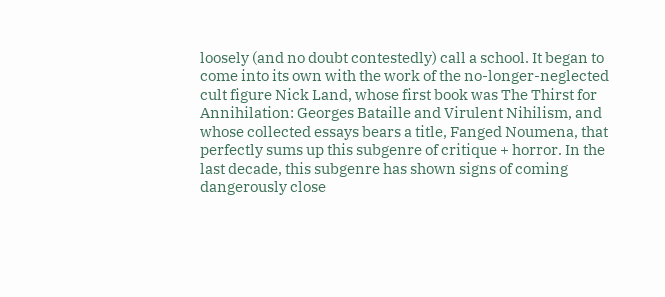loosely (and no doubt contestedly) call a school. It began to come into its own with the work of the no-longer-neglected cult figure Nick Land, whose first book was The Thirst for Annihilation: Georges Bataille and Virulent Nihilism, and whose collected essays bears a title, Fanged Noumena, that perfectly sums up this subgenre of critique + horror. In the last decade, this subgenre has shown signs of coming dangerously close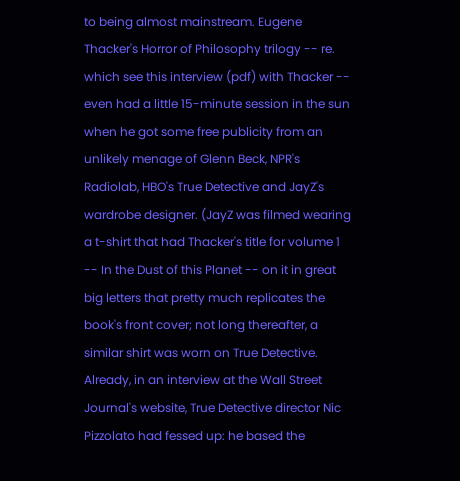to being almost mainstream. Eugene Thacker's Horror of Philosophy trilogy -- re. which see this interview (pdf) with Thacker -- even had a little 15-minute session in the sun when he got some free publicity from an unlikely menage of Glenn Beck, NPR's Radiolab, HBO's True Detective and JayZ's wardrobe designer. (JayZ was filmed wearing a t-shirt that had Thacker's title for volume 1 -- In the Dust of this Planet -- on it in great big letters that pretty much replicates the book's front cover; not long thereafter, a similar shirt was worn on True Detective. Already, in an interview at the Wall Street Journal's website, True Detective director Nic Pizzolato had fessed up: he based the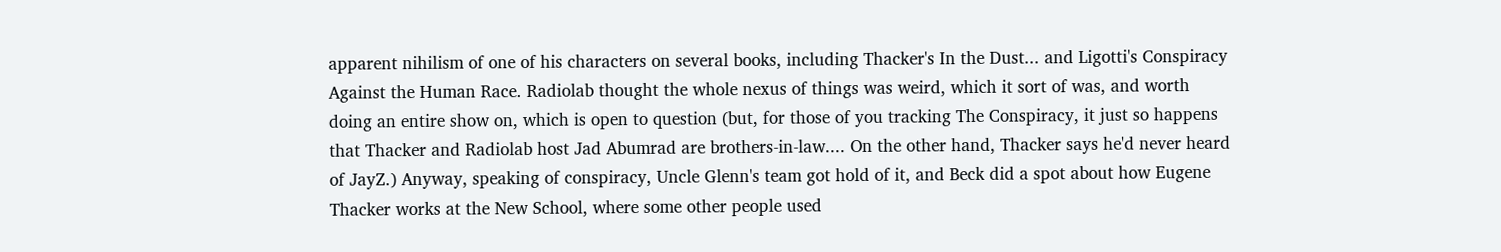apparent nihilism of one of his characters on several books, including Thacker's In the Dust... and Ligotti's Conspiracy Against the Human Race. Radiolab thought the whole nexus of things was weird, which it sort of was, and worth doing an entire show on, which is open to question (but, for those of you tracking The Conspiracy, it just so happens that Thacker and Radiolab host Jad Abumrad are brothers-in-law.... On the other hand, Thacker says he'd never heard of JayZ.) Anyway, speaking of conspiracy, Uncle Glenn's team got hold of it, and Beck did a spot about how Eugene Thacker works at the New School, where some other people used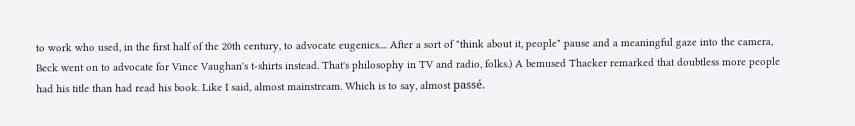to work who used, in the first half of the 20th century, to advocate eugenics.... After a sort of "think about it, people" pause and a meaningful gaze into the camera, Beck went on to advocate for Vince Vaughan's t-shirts instead. That's philosophy in TV and radio, folks.) A bemused Thacker remarked that doubtless more people had his title than had read his book. Like I said, almost mainstream. Which is to say, almost passé.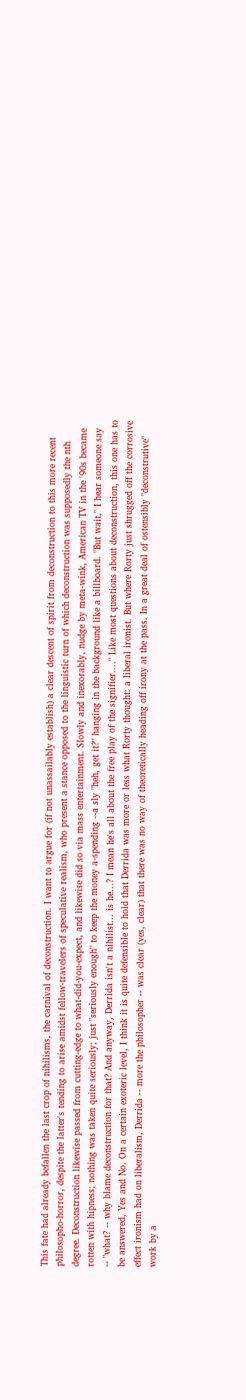This fate had already befallen the last crop of nihilisms, the carnival of deconstruction. I want to argue for (if not unassailably establish) a clear descent of spirit from deconstruction to this more recent philosopho-horror, despite the latter's tending to arise amidst fellow-travelers of speculative realism, who present a stance opposed to the linguistic turn of which deconstruction was supposedly the nth degree. Deconstruction likewise passed from cutting-edge to what-did-you-expect, and likewise did so via mass entertainment. Slowly and inexorably, nudge by meta-wink, American TV in the '90s became rotten with hipness; nothing was taken quite seriously; just "seriously enough" to keep the money a-spending --a sly "heh, get it?" hanging in the background like a billboard. "But wait," I hear someone say -- "what? -- why blame deconstruction for that? And anyway, Derrida isn't a nihilist... is he...? I mean he's all about the free play of the signifier...." Like most questions about deconstruction, this one has to be answered, Yes and No. On a certain exoteric level, I think it is quite defensible to hold that Derrida was more or less what Rorty thought: a liberal ironist. But where Rorty just shrugged off the corrosive effect ironism had on liberalism, Derrida -- more the philosopher -- was clear (yes, clear) that there was no way of theoretically heading off irony at the pass. In a great deal of ostensibly "deconstrutive" work by a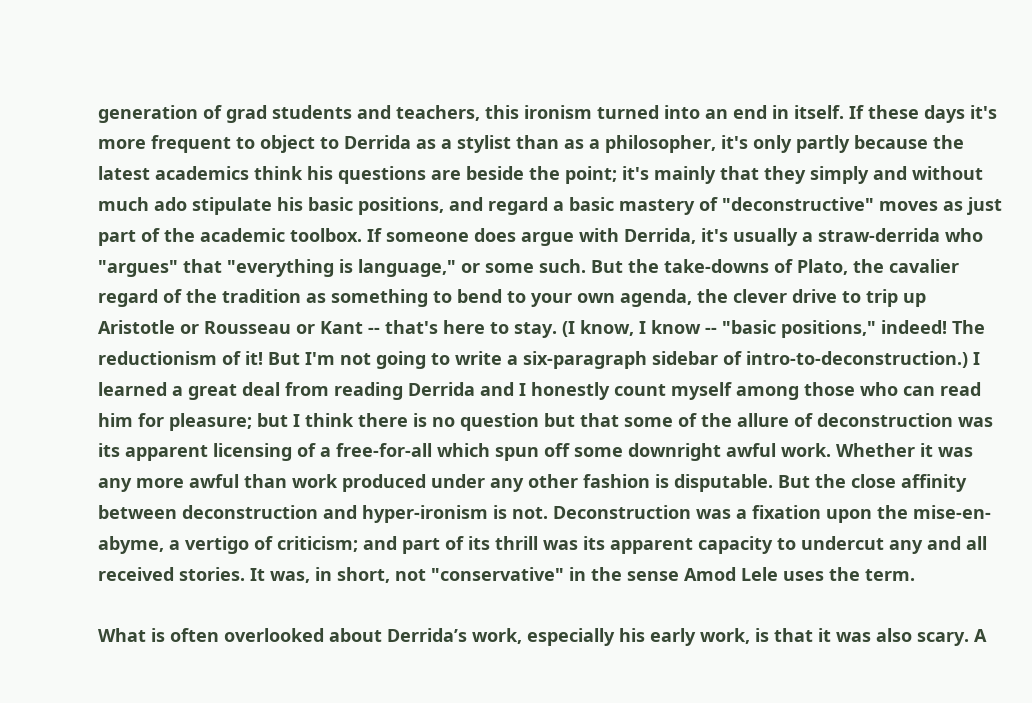generation of grad students and teachers, this ironism turned into an end in itself. If these days it's more frequent to object to Derrida as a stylist than as a philosopher, it's only partly because the latest academics think his questions are beside the point; it's mainly that they simply and without much ado stipulate his basic positions, and regard a basic mastery of "deconstructive" moves as just part of the academic toolbox. If someone does argue with Derrida, it's usually a straw-derrida who "argues" that "everything is language," or some such. But the take-downs of Plato, the cavalier regard of the tradition as something to bend to your own agenda, the clever drive to trip up Aristotle or Rousseau or Kant -- that's here to stay. (I know, I know -- "basic positions," indeed! The reductionism of it! But I'm not going to write a six-paragraph sidebar of intro-to-deconstruction.) I learned a great deal from reading Derrida and I honestly count myself among those who can read him for pleasure; but I think there is no question but that some of the allure of deconstruction was its apparent licensing of a free-for-all which spun off some downright awful work. Whether it was any more awful than work produced under any other fashion is disputable. But the close affinity between deconstruction and hyper-ironism is not. Deconstruction was a fixation upon the mise-en-abyme, a vertigo of criticism; and part of its thrill was its apparent capacity to undercut any and all received stories. It was, in short, not "conservative" in the sense Amod Lele uses the term.

What is often overlooked about Derrida’s work, especially his early work, is that it was also scary. A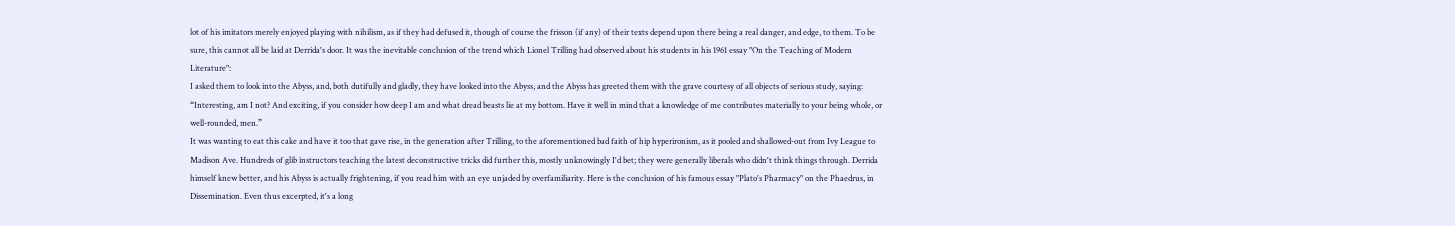lot of his imitators merely enjoyed playing with nihilism, as if they had defused it, though of course the frisson (if any) of their texts depend upon there being a real danger, and edge, to them. To be sure, this cannot all be laid at Derrida's door. It was the inevitable conclusion of the trend which Lionel Trilling had observed about his students in his 1961 essay "On the Teaching of Modern Literature":
I asked them to look into the Abyss, and, both dutifully and gladly, they have looked into the Abyss, and the Abyss has greeted them with the grave courtesy of all objects of serious study, saying: “Interesting, am I not? And exciting, if you consider how deep I am and what dread beasts lie at my bottom. Have it well in mind that a knowledge of me contributes materially to your being whole, or well-rounded, men.”
It was wanting to eat this cake and have it too that gave rise, in the generation after Trilling, to the aforementioned bad faith of hip hyperironism, as it pooled and shallowed-out from Ivy League to Madison Ave. Hundreds of glib instructors teaching the latest deconstructive tricks did further this, mostly unknowingly I'd bet; they were generally liberals who didn't think things through. Derrida himself knew better, and his Abyss is actually frightening, if you read him with an eye unjaded by overfamiliarity. Here is the conclusion of his famous essay "Plato's Pharmacy" on the Phaedrus, in Dissemination. Even thus excerpted, it's a long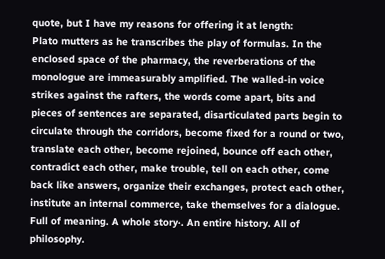quote, but I have my reasons for offering it at length:
Plato mutters as he transcribes the play of formulas. In the enclosed space of the pharmacy, the reverberations of the monologue are immeasurably amplified. The walled-in voice strikes against the rafters, the words come apart, bits and pieces of sentences are separated, disarticulated parts begin to circulate through the corridors, become fixed for a round or two, translate each other, become rejoined, bounce off each other, contradict each other, make trouble, tell on each other, come back like answers, organize their exchanges, protect each other, institute an internal commerce, take themselves for a dialogue. Full of meaning. A whole story·. An entire history. All of philosophy.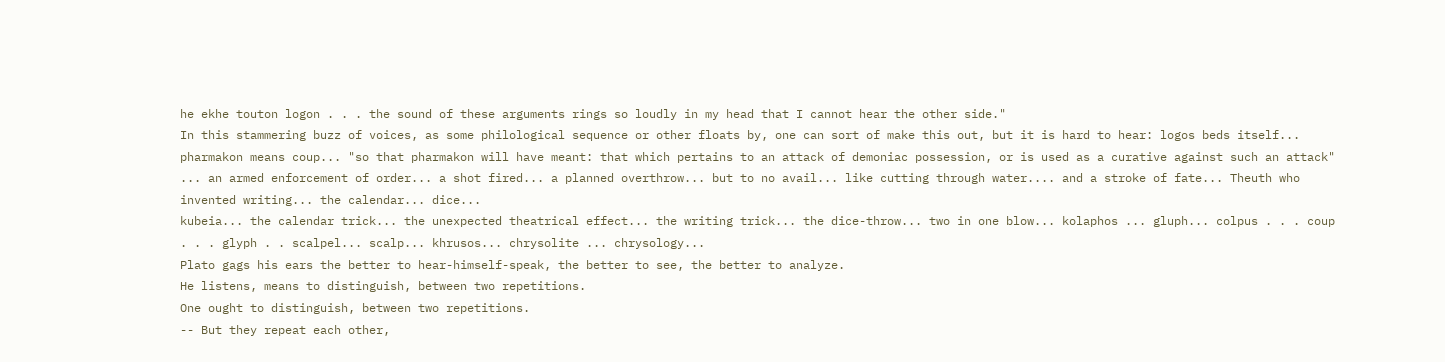he ekhe touton logon . . . the sound of these arguments rings so loudly in my head that I cannot hear the other side."
In this stammering buzz of voices, as some philological sequence or other floats by, one can sort of make this out, but it is hard to hear: logos beds itself... pharmakon means coup... "so that pharmakon will have meant: that which pertains to an attack of demoniac possession, or is used as a curative against such an attack" ... an armed enforcement of order... a shot fired... a planned overthrow... but to no avail... like cutting through water.... and a stroke of fate... Theuth who invented writing... the calendar... dice...
kubeia... the calendar trick... the unexpected theatrical effect... the writing trick... the dice-throw... two in one blow... kolaphos ... gluph... colpus . . . coup . . . glyph . . scalpel... scalp... khrusos... chrysolite ... chrysology...
Plato gags his ears the better to hear-himself-speak, the better to see, the better to analyze.
He listens, means to distinguish, between two repetitions.
One ought to distinguish, between two repetitions.
-- But they repeat each other,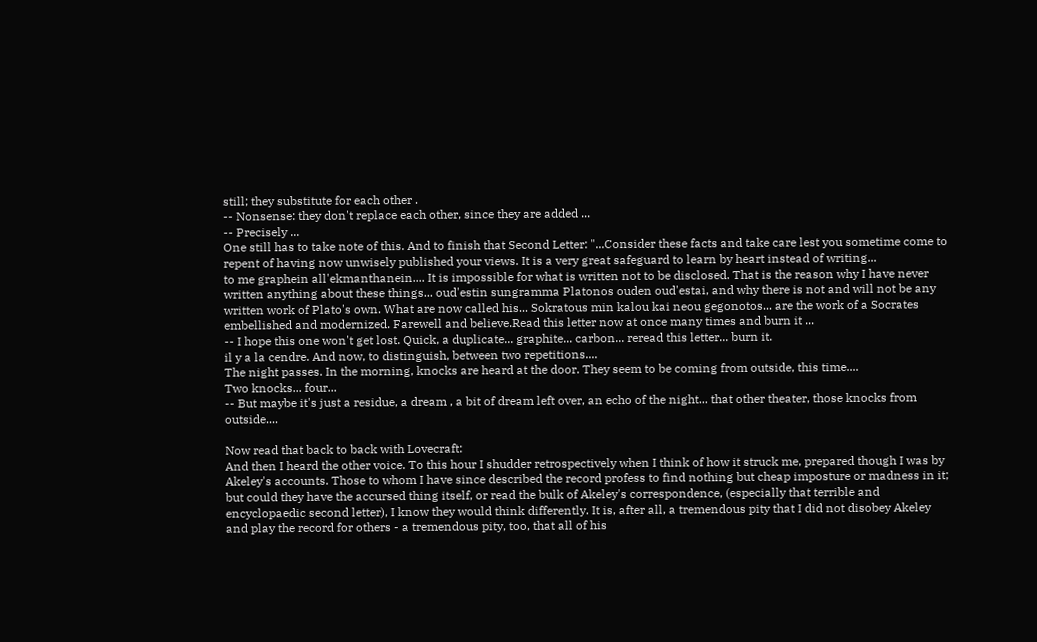still; they substitute for each other .
-- Nonsense: they don't replace each other, since they are added ...
-- Precisely ...
One still has to take note of this. And to finish that Second Letter: "...Consider these facts and take care lest you sometime come to repent of having now unwisely published your views. It is a very great safeguard to learn by heart instead of writing...
to me graphein all'ekmanthanein.... It is impossible for what is written not to be disclosed. That is the reason why I have never written anything about these things... oud'estin sungramma Platonos ouden oud'estai, and why there is not and will not be any written work of Plato's own. What are now called his... Sokratous min kalou kai neou gegonotos... are the work of a Socrates embellished and modernized. Farewell and believe.Read this letter now at once many times and burn it ...
-- I hope this one won't get lost. Quick, a duplicate... graphite... carbon... reread this letter... burn it.
il y a la cendre. And now, to distinguish, between two repetitions....
The night passes. In the morning, knocks are heard at the door. They seem to be coming from outside, this time....
Two knocks... four...
-- But maybe it's just a residue, a dream , a bit of dream left over, an echo of the night... that other theater, those knocks from outside....

Now read that back to back with Lovecraft:
And then I heard the other voice. To this hour I shudder retrospectively when I think of how it struck me, prepared though I was by Akeley's accounts. Those to whom I have since described the record profess to find nothing but cheap imposture or madness in it; but could they have the accursed thing itself, or read the bulk of Akeley's correspondence, (especially that terrible and encyclopaedic second letter), I know they would think differently. It is, after all, a tremendous pity that I did not disobey Akeley and play the record for others - a tremendous pity, too, that all of his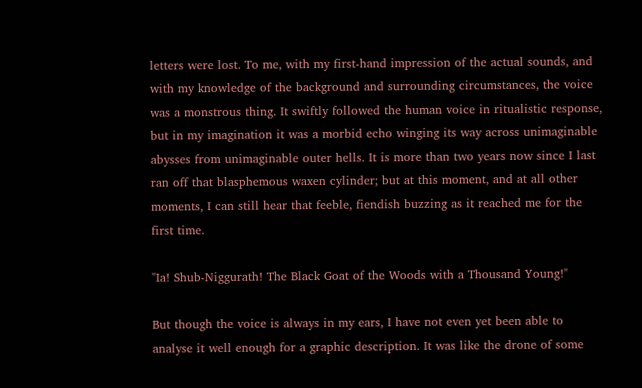letters were lost. To me, with my first-hand impression of the actual sounds, and with my knowledge of the background and surrounding circumstances, the voice was a monstrous thing. It swiftly followed the human voice in ritualistic response, but in my imagination it was a morbid echo winging its way across unimaginable abysses from unimaginable outer hells. It is more than two years now since I last ran off that blasphemous waxen cylinder; but at this moment, and at all other moments, I can still hear that feeble, fiendish buzzing as it reached me for the first time.

"Ia! Shub-Niggurath! The Black Goat of the Woods with a Thousand Young!"

But though the voice is always in my ears, I have not even yet been able to analyse it well enough for a graphic description. It was like the drone of some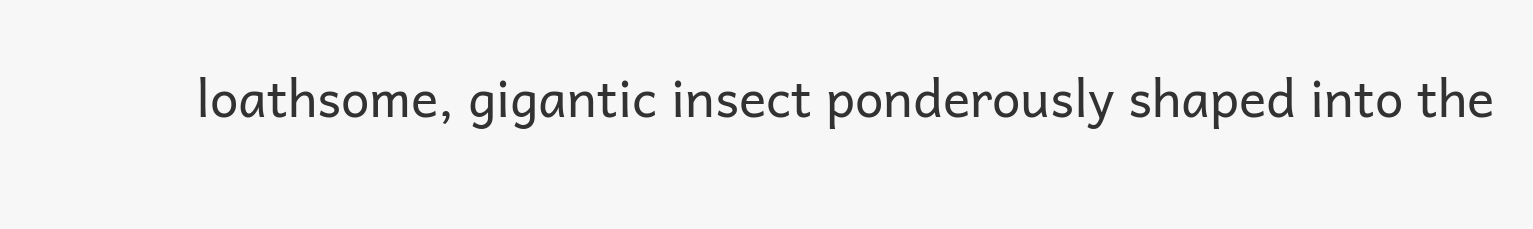loathsome, gigantic insect ponderously shaped into the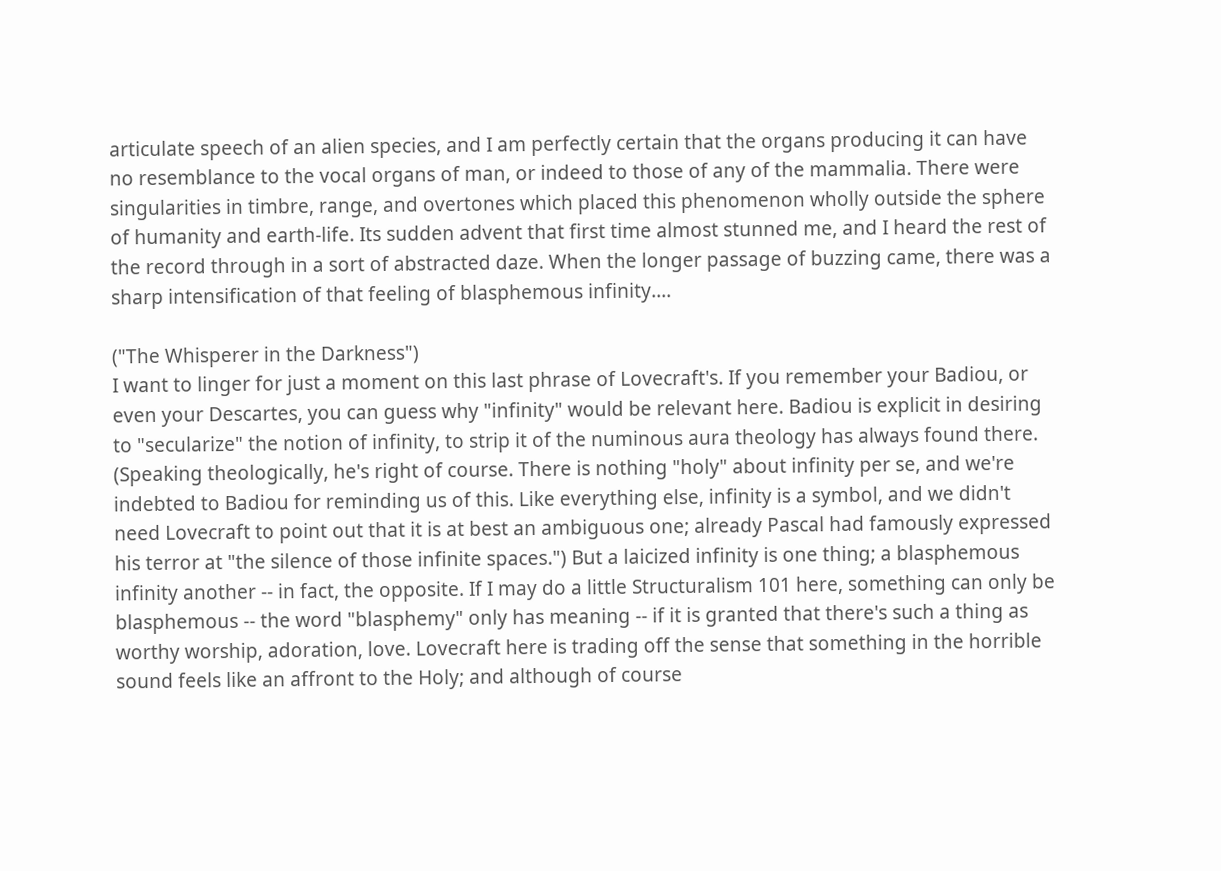articulate speech of an alien species, and I am perfectly certain that the organs producing it can have no resemblance to the vocal organs of man, or indeed to those of any of the mammalia. There were singularities in timbre, range, and overtones which placed this phenomenon wholly outside the sphere of humanity and earth-life. Its sudden advent that first time almost stunned me, and I heard the rest of the record through in a sort of abstracted daze. When the longer passage of buzzing came, there was a sharp intensification of that feeling of blasphemous infinity....

("The Whisperer in the Darkness")
I want to linger for just a moment on this last phrase of Lovecraft's. If you remember your Badiou, or even your Descartes, you can guess why "infinity" would be relevant here. Badiou is explicit in desiring to "secularize" the notion of infinity, to strip it of the numinous aura theology has always found there. (Speaking theologically, he's right of course. There is nothing "holy" about infinity per se, and we're indebted to Badiou for reminding us of this. Like everything else, infinity is a symbol, and we didn't need Lovecraft to point out that it is at best an ambiguous one; already Pascal had famously expressed his terror at "the silence of those infinite spaces.") But a laicized infinity is one thing; a blasphemous infinity another -- in fact, the opposite. If I may do a little Structuralism 101 here, something can only be blasphemous -- the word "blasphemy" only has meaning -- if it is granted that there's such a thing as worthy worship, adoration, love. Lovecraft here is trading off the sense that something in the horrible sound feels like an affront to the Holy; and although of course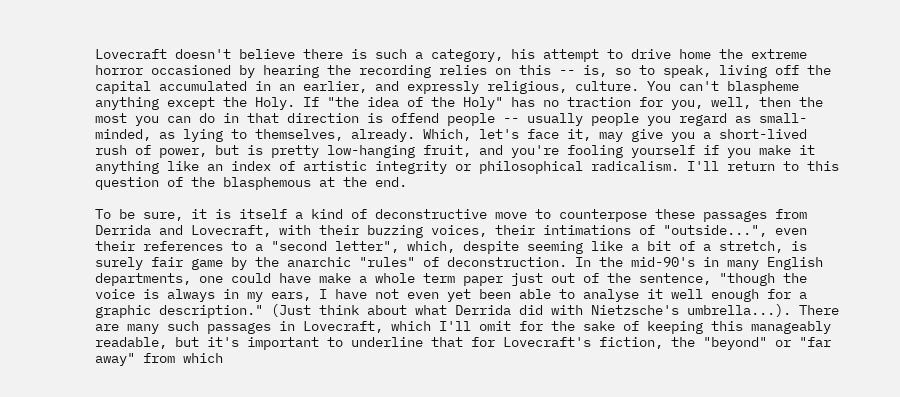Lovecraft doesn't believe there is such a category, his attempt to drive home the extreme horror occasioned by hearing the recording relies on this -- is, so to speak, living off the capital accumulated in an earlier, and expressly religious, culture. You can't blaspheme anything except the Holy. If "the idea of the Holy" has no traction for you, well, then the most you can do in that direction is offend people -- usually people you regard as small-minded, as lying to themselves, already. Which, let's face it, may give you a short-lived rush of power, but is pretty low-hanging fruit, and you're fooling yourself if you make it anything like an index of artistic integrity or philosophical radicalism. I'll return to this question of the blasphemous at the end.

To be sure, it is itself a kind of deconstructive move to counterpose these passages from Derrida and Lovecraft, with their buzzing voices, their intimations of "outside...", even their references to a "second letter", which, despite seeming like a bit of a stretch, is surely fair game by the anarchic "rules" of deconstruction. In the mid-90's in many English departments, one could have make a whole term paper just out of the sentence, "though the voice is always in my ears, I have not even yet been able to analyse it well enough for a graphic description." (Just think about what Derrida did with Nietzsche's umbrella...). There are many such passages in Lovecraft, which I'll omit for the sake of keeping this manageably readable, but it's important to underline that for Lovecraft's fiction, the "beyond" or "far away" from which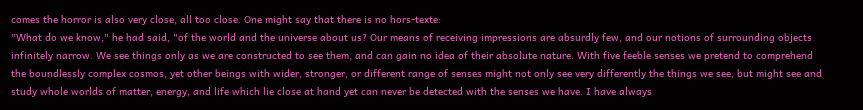comes the horror is also very close, all too close. One might say that there is no hors-texte:
"What do we know," he had said, "of the world and the universe about us? Our means of receiving impressions are absurdly few, and our notions of surrounding objects infinitely narrow. We see things only as we are constructed to see them, and can gain no idea of their absolute nature. With five feeble senses we pretend to comprehend the boundlessly complex cosmos, yet other beings with wider, stronger, or different range of senses might not only see very differently the things we see, but might see and study whole worlds of matter, energy, and life which lie close at hand yet can never be detected with the senses we have. I have always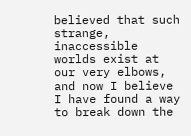believed that such strange, inaccessible worlds exist at our very elbows, and now I believe I have found a way to break down the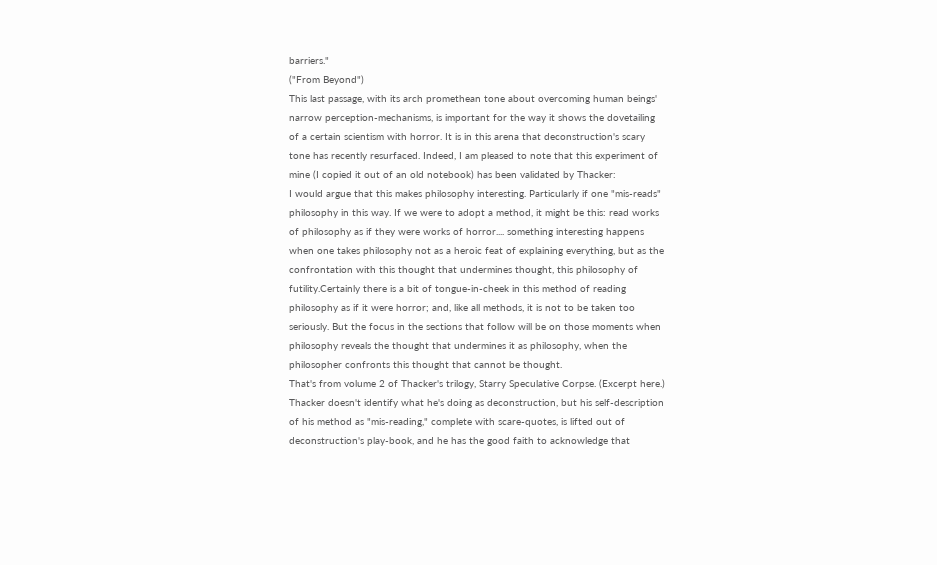barriers."
("From Beyond")
This last passage, with its arch promethean tone about overcoming human beings' narrow perception-mechanisms, is important for the way it shows the dovetailing of a certain scientism with horror. It is in this arena that deconstruction's scary tone has recently resurfaced. Indeed, I am pleased to note that this experiment of mine (I copied it out of an old notebook) has been validated by Thacker:
I would argue that this makes philosophy interesting. Particularly if one "mis-reads" philosophy in this way. If we were to adopt a method, it might be this: read works of philosophy as if they were works of horror.... something interesting happens when one takes philosophy not as a heroic feat of explaining everything, but as the confrontation with this thought that undermines thought, this philosophy of futility.Certainly there is a bit of tongue-in-cheek in this method of reading philosophy as if it were horror; and, like all methods, it is not to be taken too seriously. But the focus in the sections that follow will be on those moments when philosophy reveals the thought that undermines it as philosophy, when the philosopher confronts this thought that cannot be thought.
That's from volume 2 of Thacker's trilogy, Starry Speculative Corpse. (Excerpt here.) Thacker doesn't identify what he's doing as deconstruction, but his self-description of his method as "mis-reading," complete with scare-quotes, is lifted out of deconstruction's play-book, and he has the good faith to acknowledge that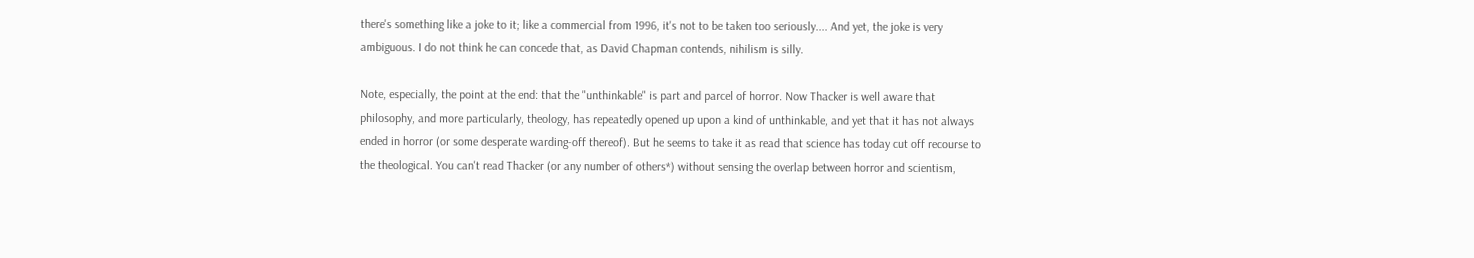there's something like a joke to it; like a commercial from 1996, it's not to be taken too seriously.... And yet, the joke is very ambiguous. I do not think he can concede that, as David Chapman contends, nihilism is silly.

Note, especially, the point at the end: that the "unthinkable" is part and parcel of horror. Now Thacker is well aware that philosophy, and more particularly, theology, has repeatedly opened up upon a kind of unthinkable, and yet that it has not always ended in horror (or some desperate warding-off thereof). But he seems to take it as read that science has today cut off recourse to the theological. You can't read Thacker (or any number of others*) without sensing the overlap between horror and scientism,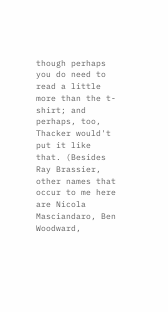though perhaps you do need to read a little more than the t-shirt; and perhaps, too, Thacker would't put it like that. (Besides Ray Brassier, other names that occur to me here are Nicola Masciandaro, Ben Woodward,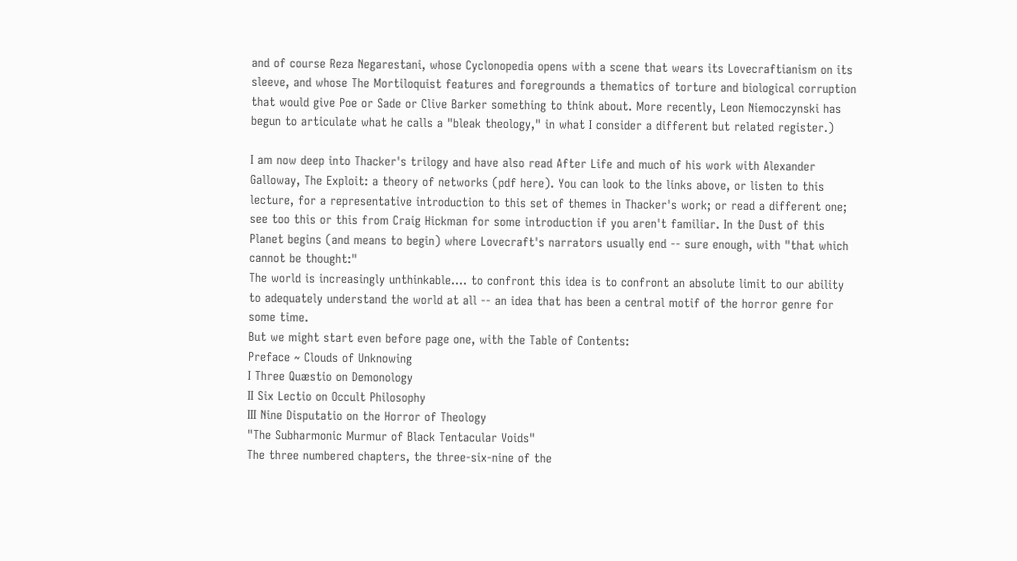and of course Reza Negarestani, whose Cyclonopedia opens with a scene that wears its Lovecraftianism on its sleeve, and whose The Mortiloquist features and foregrounds a thematics of torture and biological corruption that would give Poe or Sade or Clive Barker something to think about. More recently, Leon Niemoczynski has begun to articulate what he calls a "bleak theology," in what I consider a different but related register.)

I am now deep into Thacker's trilogy and have also read After Life and much of his work with Alexander Galloway, The Exploit: a theory of networks (pdf here). You can look to the links above, or listen to this lecture, for a representative introduction to this set of themes in Thacker's work; or read a different one; see too this or this from Craig Hickman for some introduction if you aren't familiar. In the Dust of this Planet begins (and means to begin) where Lovecraft's narrators usually end -- sure enough, with "that which cannot be thought:"
The world is increasingly unthinkable.... to confront this idea is to confront an absolute limit to our ability to adequately understand the world at all -- an idea that has been a central motif of the horror genre for some time.
But we might start even before page one, with the Table of Contents:
Preface ~ Clouds of Unknowing
I Three Quæstio on Demonology
II Six Lectio on Occult Philosophy
III Nine Disputatio on the Horror of Theology
"The Subharmonic Murmur of Black Tentacular Voids"
The three numbered chapters, the three-six-nine of the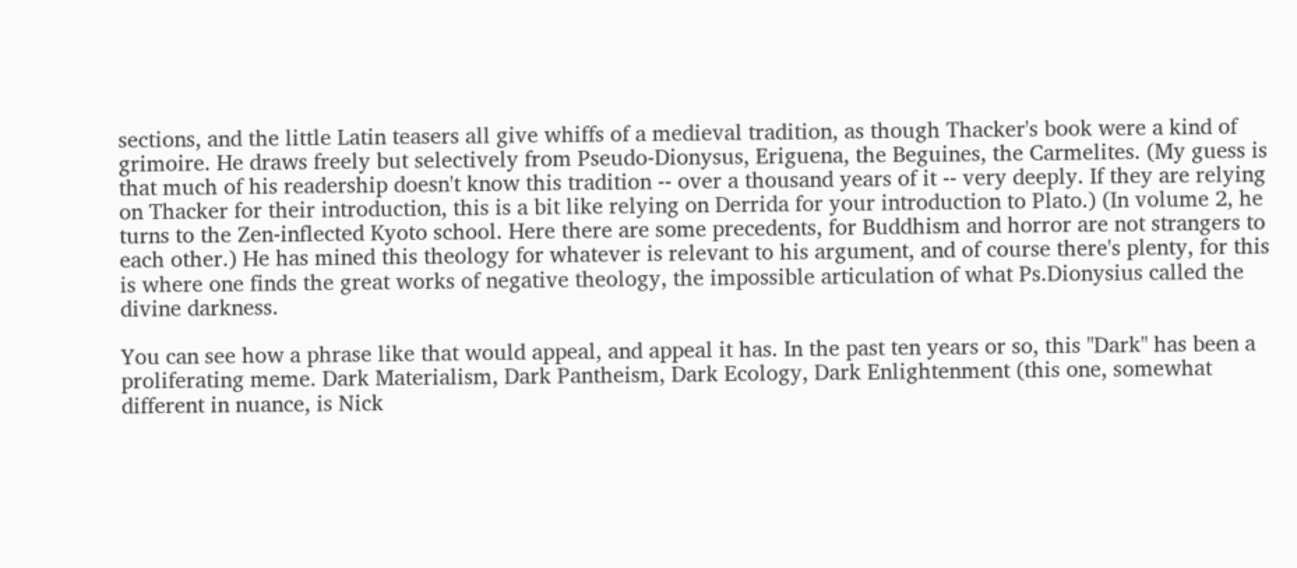sections, and the little Latin teasers all give whiffs of a medieval tradition, as though Thacker's book were a kind of grimoire. He draws freely but selectively from Pseudo-Dionysus, Eriguena, the Beguines, the Carmelites. (My guess is that much of his readership doesn't know this tradition -- over a thousand years of it -- very deeply. If they are relying on Thacker for their introduction, this is a bit like relying on Derrida for your introduction to Plato.) (In volume 2, he turns to the Zen-inflected Kyoto school. Here there are some precedents, for Buddhism and horror are not strangers to each other.) He has mined this theology for whatever is relevant to his argument, and of course there's plenty, for this is where one finds the great works of negative theology, the impossible articulation of what Ps.Dionysius called the divine darkness.

You can see how a phrase like that would appeal, and appeal it has. In the past ten years or so, this "Dark" has been a proliferating meme. Dark Materialism, Dark Pantheism, Dark Ecology, Dark Enlightenment (this one, somewhat different in nuance, is Nick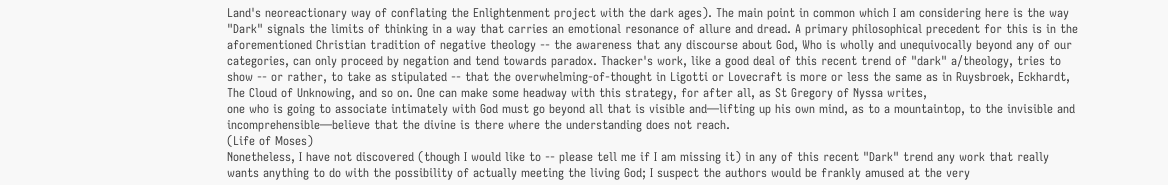Land's neoreactionary way of conflating the Enlightenment project with the dark ages). The main point in common which I am considering here is the way "Dark" signals the limits of thinking in a way that carries an emotional resonance of allure and dread. A primary philosophical precedent for this is in the aforementioned Christian tradition of negative theology -- the awareness that any discourse about God, Who is wholly and unequivocally beyond any of our categories, can only proceed by negation and tend towards paradox. Thacker's work, like a good deal of this recent trend of "dark" a/theology, tries to show -- or rather, to take as stipulated -- that the overwhelming-of-thought in Ligotti or Lovecraft is more or less the same as in Ruysbroek, Eckhardt, The Cloud of Unknowing, and so on. One can make some headway with this strategy, for after all, as St Gregory of Nyssa writes,
one who is going to associate intimately with God must go beyond all that is visible and—lifting up his own mind, as to a mountaintop, to the invisible and incomprehensible—believe that the divine is there where the understanding does not reach.
(Life of Moses)
Nonetheless, I have not discovered (though I would like to -- please tell me if I am missing it) in any of this recent "Dark" trend any work that really wants anything to do with the possibility of actually meeting the living God; I suspect the authors would be frankly amused at the very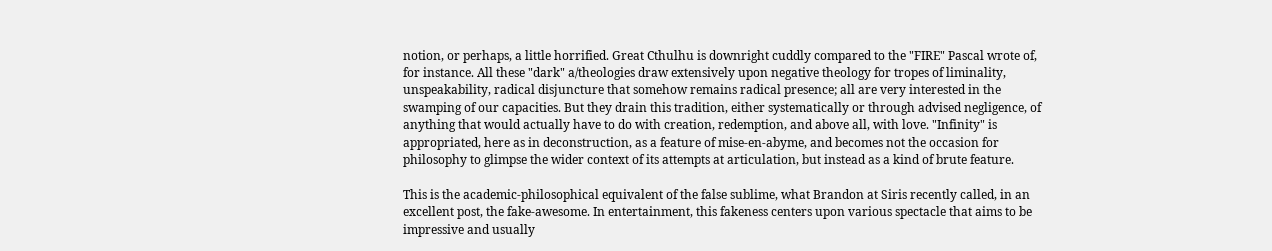notion, or perhaps, a little horrified. Great Cthulhu is downright cuddly compared to the "FIRE" Pascal wrote of, for instance. All these "dark" a/theologies draw extensively upon negative theology for tropes of liminality, unspeakability, radical disjuncture that somehow remains radical presence; all are very interested in the swamping of our capacities. But they drain this tradition, either systematically or through advised negligence, of anything that would actually have to do with creation, redemption, and above all, with love. "Infinity" is appropriated, here as in deconstruction, as a feature of mise-en-abyme, and becomes not the occasion for philosophy to glimpse the wider context of its attempts at articulation, but instead as a kind of brute feature.

This is the academic-philosophical equivalent of the false sublime, what Brandon at Siris recently called, in an excellent post, the fake-awesome. In entertainment, this fakeness centers upon various spectacle that aims to be impressive and usually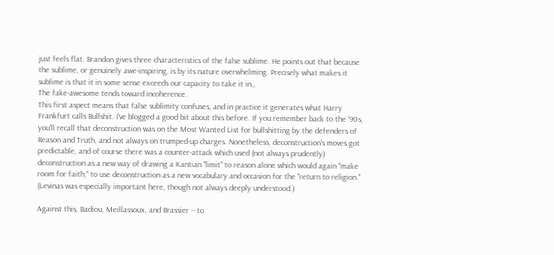just feels flat. Brandon gives three characteristics of the false sublime. He points out that because
the sublime, or genuinely awe-inspiring, is by its nature overwhelming. Precisely what makes it sublime is that it in some sense exceeds our capacity to take it in,,
The fake-awesome tends toward incoherence.
This first aspect means that false sublimity confuses, and in practice it generates what Harry Frankfurt calls Bullshit. I've blogged a good bit about this before. If you remember back to the '90s, you'll recall that deconstruction was on the Most Wanted List for bullshitting by the defenders of Reason and Truth, and not always on trumped-up charges. Nonetheless, deconstruction's moves got predictable, and of course there was a counter-attack which used (not always prudently) deconstruction as a new way of drawing a Kantian "limit" to reason alone which would again "make room for faith;" to use deconstruction as a new vocabulary and occasion for the "return to religion." (Levinas was especially important here, though not always deeply understood.)

Against this, Badiou, Meillassoux, and Brassier -- to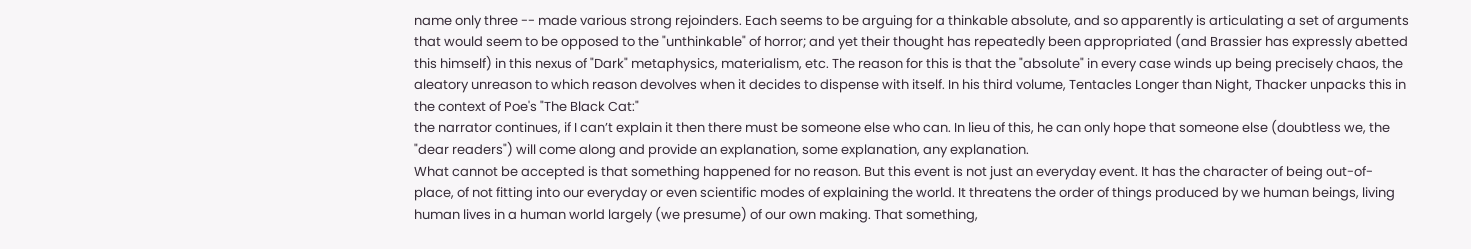name only three -- made various strong rejoinders. Each seems to be arguing for a thinkable absolute, and so apparently is articulating a set of arguments that would seem to be opposed to the "unthinkable" of horror; and yet their thought has repeatedly been appropriated (and Brassier has expressly abetted this himself) in this nexus of "Dark" metaphysics, materialism, etc. The reason for this is that the "absolute" in every case winds up being precisely chaos, the aleatory unreason to which reason devolves when it decides to dispense with itself. In his third volume, Tentacles Longer than Night, Thacker unpacks this in the context of Poe's "The Black Cat:"
the narrator continues, if I can’t explain it then there must be someone else who can. In lieu of this, he can only hope that someone else (doubtless we, the "dear readers") will come along and provide an explanation, some explanation, any explanation.
What cannot be accepted is that something happened for no reason. But this event is not just an everyday event. It has the character of being out-of-place, of not fitting into our everyday or even scientific modes of explaining the world. It threatens the order of things produced by we human beings, living human lives in a human world largely (we presume) of our own making. That something,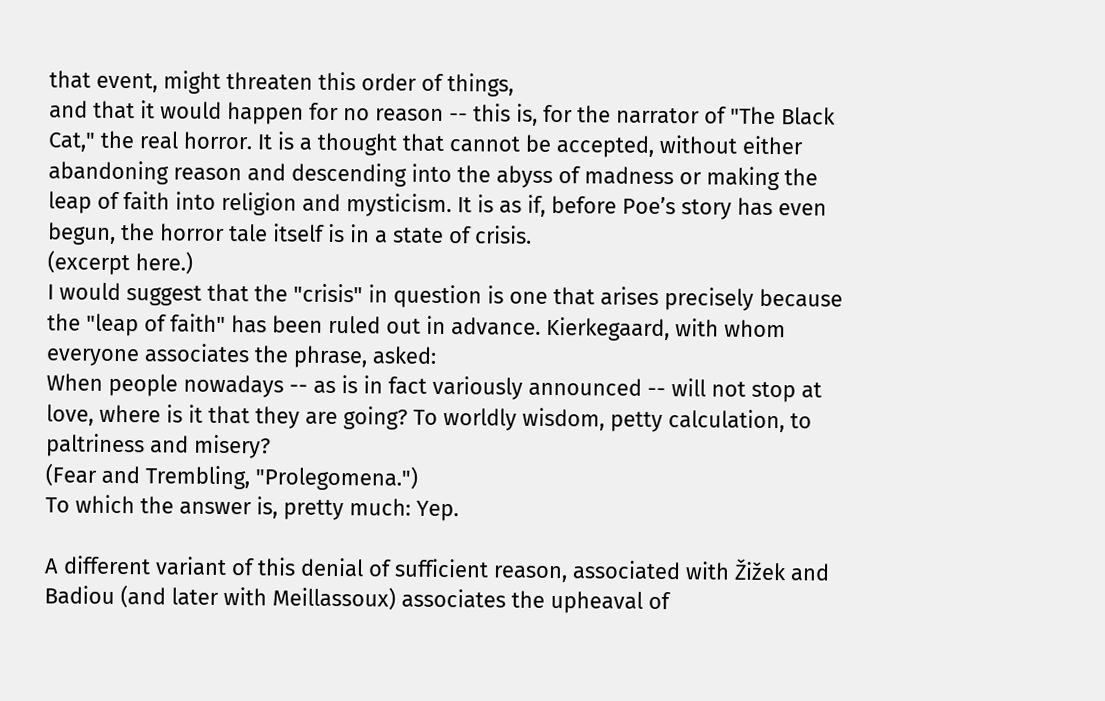that event, might threaten this order of things,
and that it would happen for no reason -- this is, for the narrator of "The Black Cat," the real horror. It is a thought that cannot be accepted, without either abandoning reason and descending into the abyss of madness or making the leap of faith into religion and mysticism. It is as if, before Poe’s story has even begun, the horror tale itself is in a state of crisis.
(excerpt here.)
I would suggest that the "crisis" in question is one that arises precisely because the "leap of faith" has been ruled out in advance. Kierkegaard, with whom everyone associates the phrase, asked:
When people nowadays -- as is in fact variously announced -- will not stop at love, where is it that they are going? To worldly wisdom, petty calculation, to paltriness and misery?
(Fear and Trembling, "Prolegomena.")
To which the answer is, pretty much: Yep.

A different variant of this denial of sufficient reason, associated with Žižek and Badiou (and later with Meillassoux) associates the upheaval of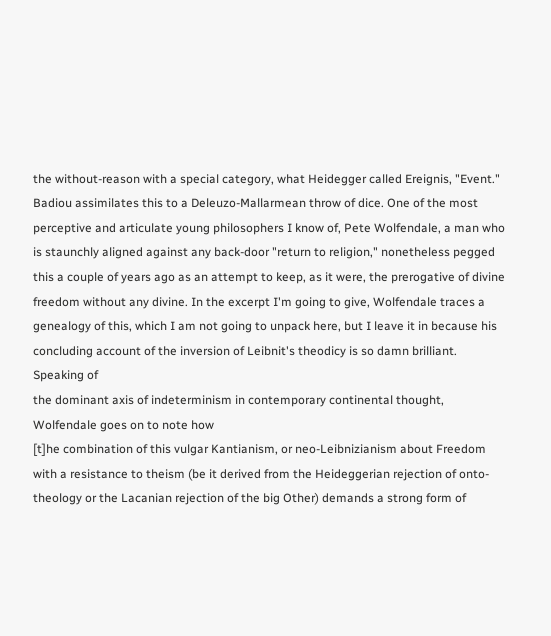the without-reason with a special category, what Heidegger called Ereignis, "Event." Badiou assimilates this to a Deleuzo-Mallarmean throw of dice. One of the most perceptive and articulate young philosophers I know of, Pete Wolfendale, a man who is staunchly aligned against any back-door "return to religion," nonetheless pegged this a couple of years ago as an attempt to keep, as it were, the prerogative of divine freedom without any divine. In the excerpt I'm going to give, Wolfendale traces a genealogy of this, which I am not going to unpack here, but I leave it in because his concluding account of the inversion of Leibnit's theodicy is so damn brilliant. Speaking of
the dominant axis of indeterminism in contemporary continental thought,
Wolfendale goes on to note how
[t]he combination of this vulgar Kantianism, or neo-Leibnizianism about Freedom with a resistance to theism (be it derived from the Heideggerian rejection of onto-theology or the Lacanian rejection of the big Other) demands a strong form of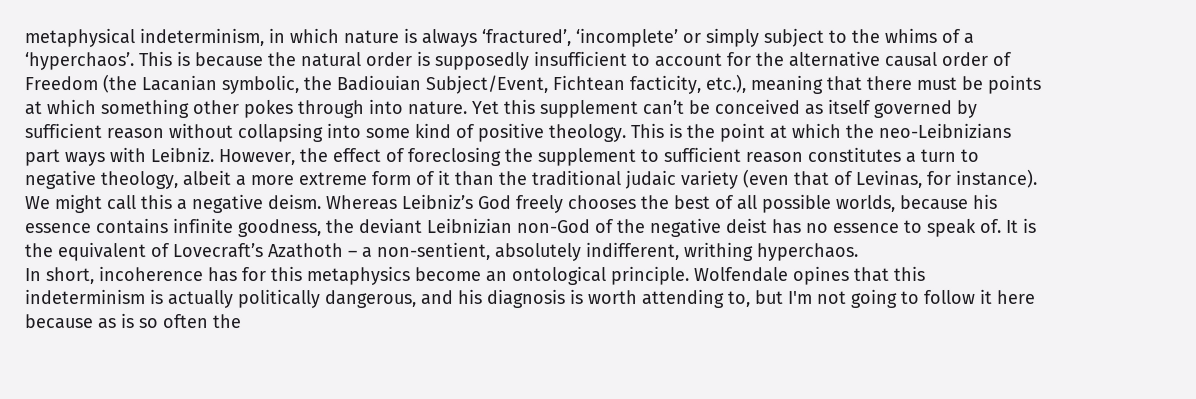metaphysical indeterminism, in which nature is always ‘fractured’, ‘incomplete’ or simply subject to the whims of a ‘hyperchaos’. This is because the natural order is supposedly insufficient to account for the alternative causal order of Freedom (the Lacanian symbolic, the Badiouian Subject/Event, Fichtean facticity, etc.), meaning that there must be points at which something other pokes through into nature. Yet this supplement can’t be conceived as itself governed by sufficient reason without collapsing into some kind of positive theology. This is the point at which the neo-Leibnizians part ways with Leibniz. However, the effect of foreclosing the supplement to sufficient reason constitutes a turn to negative theology, albeit a more extreme form of it than the traditional judaic variety (even that of Levinas, for instance). We might call this a negative deism. Whereas Leibniz’s God freely chooses the best of all possible worlds, because his essence contains infinite goodness, the deviant Leibnizian non-God of the negative deist has no essence to speak of. It is the equivalent of Lovecraft’s Azathoth – a non-sentient, absolutely indifferent, writhing hyperchaos.
In short, incoherence has for this metaphysics become an ontological principle. Wolfendale opines that this indeterminism is actually politically dangerous, and his diagnosis is worth attending to, but I'm not going to follow it here because as is so often the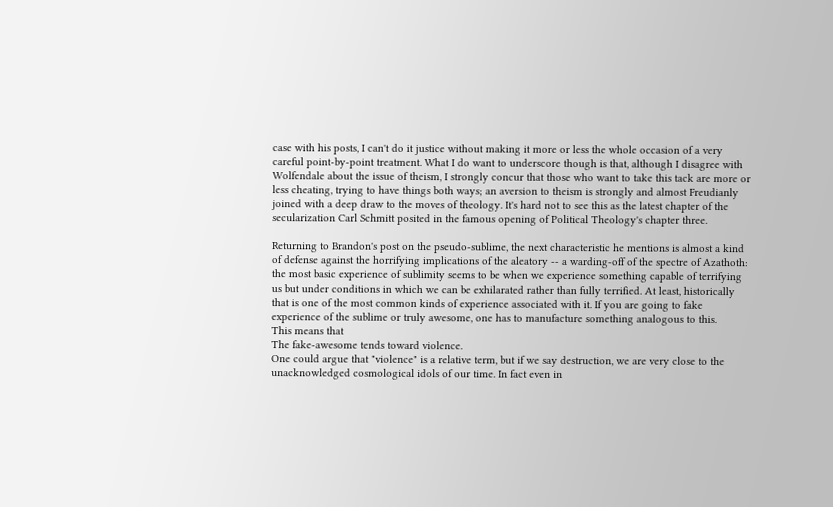case with his posts, I can't do it justice without making it more or less the whole occasion of a very careful point-by-point treatment. What I do want to underscore though is that, although I disagree with Wolfendale about the issue of theism, I strongly concur that those who want to take this tack are more or less cheating, trying to have things both ways; an aversion to theism is strongly and almost Freudianly joined with a deep draw to the moves of theology. It's hard not to see this as the latest chapter of the secularization Carl Schmitt posited in the famous opening of Political Theology's chapter three.

Returning to Brandon's post on the pseudo-sublime, the next characteristic he mentions is almost a kind of defense against the horrifying implications of the aleatory -- a warding-off of the spectre of Azathoth:
the most basic experience of sublimity seems to be when we experience something capable of terrifying us but under conditions in which we can be exhilarated rather than fully terrified. At least, historically that is one of the most common kinds of experience associated with it. If you are going to fake experience of the sublime or truly awesome, one has to manufacture something analogous to this.
This means that
The fake-awesome tends toward violence.
One could argue that "violence" is a relative term, but if we say destruction, we are very close to the unacknowledged cosmological idols of our time. In fact even in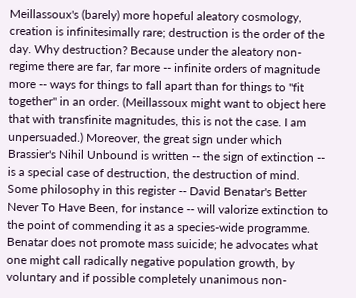Meillassoux's (barely) more hopeful aleatory cosmology, creation is infinitesimally rare; destruction is the order of the day. Why destruction? Because under the aleatory non-regime there are far, far more -- infinite orders of magnitude more -- ways for things to fall apart than for things to "fit together" in an order. (Meillassoux might want to object here that with transfinite magnitudes, this is not the case. I am unpersuaded.) Moreover, the great sign under which Brassier's Nihil Unbound is written -- the sign of extinction -- is a special case of destruction, the destruction of mind. Some philosophy in this register -- David Benatar's Better Never To Have Been, for instance -- will valorize extinction to the point of commending it as a species-wide programme. Benatar does not promote mass suicide; he advocates what one might call radically negative population growth, by voluntary and if possible completely unanimous non-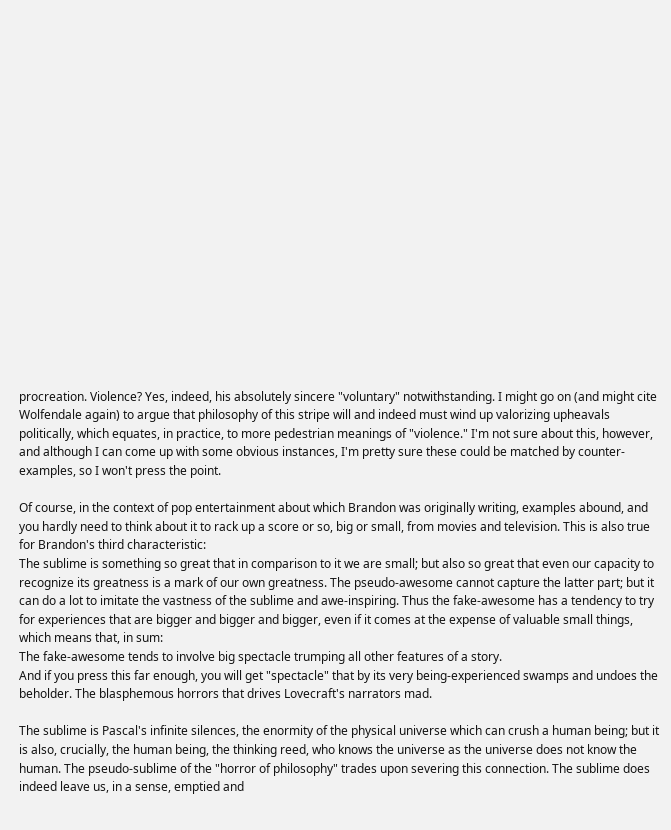procreation. Violence? Yes, indeed, his absolutely sincere "voluntary" notwithstanding. I might go on (and might cite Wolfendale again) to argue that philosophy of this stripe will and indeed must wind up valorizing upheavals politically, which equates, in practice, to more pedestrian meanings of "violence." I'm not sure about this, however, and although I can come up with some obvious instances, I'm pretty sure these could be matched by counter-examples, so I won't press the point.

Of course, in the context of pop entertainment about which Brandon was originally writing, examples abound, and you hardly need to think about it to rack up a score or so, big or small, from movies and television. This is also true for Brandon's third characteristic:
The sublime is something so great that in comparison to it we are small; but also so great that even our capacity to recognize its greatness is a mark of our own greatness. The pseudo-awesome cannot capture the latter part; but it can do a lot to imitate the vastness of the sublime and awe-inspiring. Thus the fake-awesome has a tendency to try for experiences that are bigger and bigger and bigger, even if it comes at the expense of valuable small things,
which means that, in sum:
The fake-awesome tends to involve big spectacle trumping all other features of a story.
And if you press this far enough, you will get "spectacle" that by its very being-experienced swamps and undoes the beholder. The blasphemous horrors that drives Lovecraft's narrators mad.

The sublime is Pascal's infinite silences, the enormity of the physical universe which can crush a human being; but it is also, crucially, the human being, the thinking reed, who knows the universe as the universe does not know the human. The pseudo-sublime of the "horror of philosophy" trades upon severing this connection. The sublime does indeed leave us, in a sense, emptied and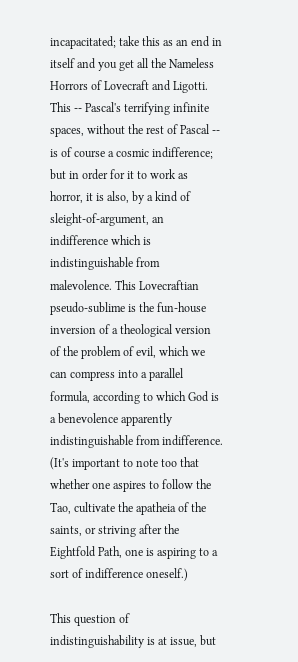incapacitated; take this as an end in itself and you get all the Nameless Horrors of Lovecraft and Ligotti. This -- Pascal's terrifying infinite spaces, without the rest of Pascal -- is of course a cosmic indifference; but in order for it to work as horror, it is also, by a kind of sleight-of-argument, an indifference which is indistinguishable from malevolence. This Lovecraftian pseudo-sublime is the fun-house inversion of a theological version of the problem of evil, which we can compress into a parallel formula, according to which God is a benevolence apparently indistinguishable from indifference. (It's important to note too that whether one aspires to follow the Tao, cultivate the apatheia of the saints, or striving after the Eightfold Path, one is aspiring to a sort of indifference oneself.)

This question of indistinguishability is at issue, but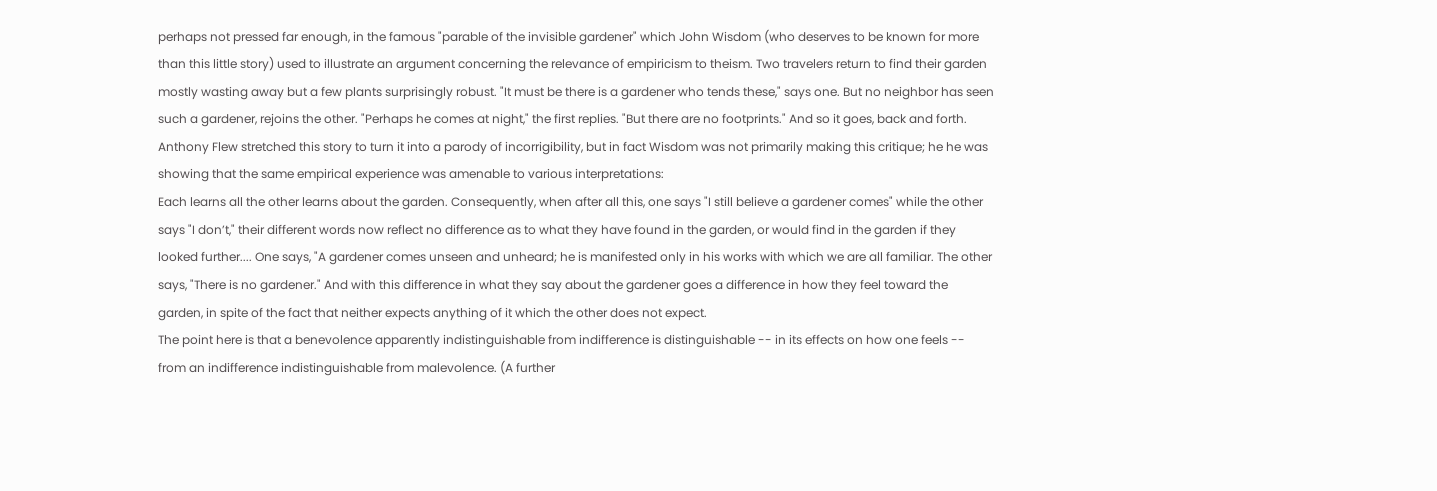perhaps not pressed far enough, in the famous "parable of the invisible gardener" which John Wisdom (who deserves to be known for more than this little story) used to illustrate an argument concerning the relevance of empiricism to theism. Two travelers return to find their garden mostly wasting away but a few plants surprisingly robust. "It must be there is a gardener who tends these," says one. But no neighbor has seen such a gardener, rejoins the other. "Perhaps he comes at night," the first replies. "But there are no footprints." And so it goes, back and forth. Anthony Flew stretched this story to turn it into a parody of incorrigibility, but in fact Wisdom was not primarily making this critique; he he was showing that the same empirical experience was amenable to various interpretations:
Each learns all the other learns about the garden. Consequently, when after all this, one says "I still believe a gardener comes" while the other says "I don’t," their different words now reflect no difference as to what they have found in the garden, or would find in the garden if they looked further.... One says, "A gardener comes unseen and unheard; he is manifested only in his works with which we are all familiar. The other says, "There is no gardener." And with this difference in what they say about the gardener goes a difference in how they feel toward the garden, in spite of the fact that neither expects anything of it which the other does not expect.
The point here is that a benevolence apparently indistinguishable from indifference is distinguishable -- in its effects on how one feels -- from an indifference indistinguishable from malevolence. (A further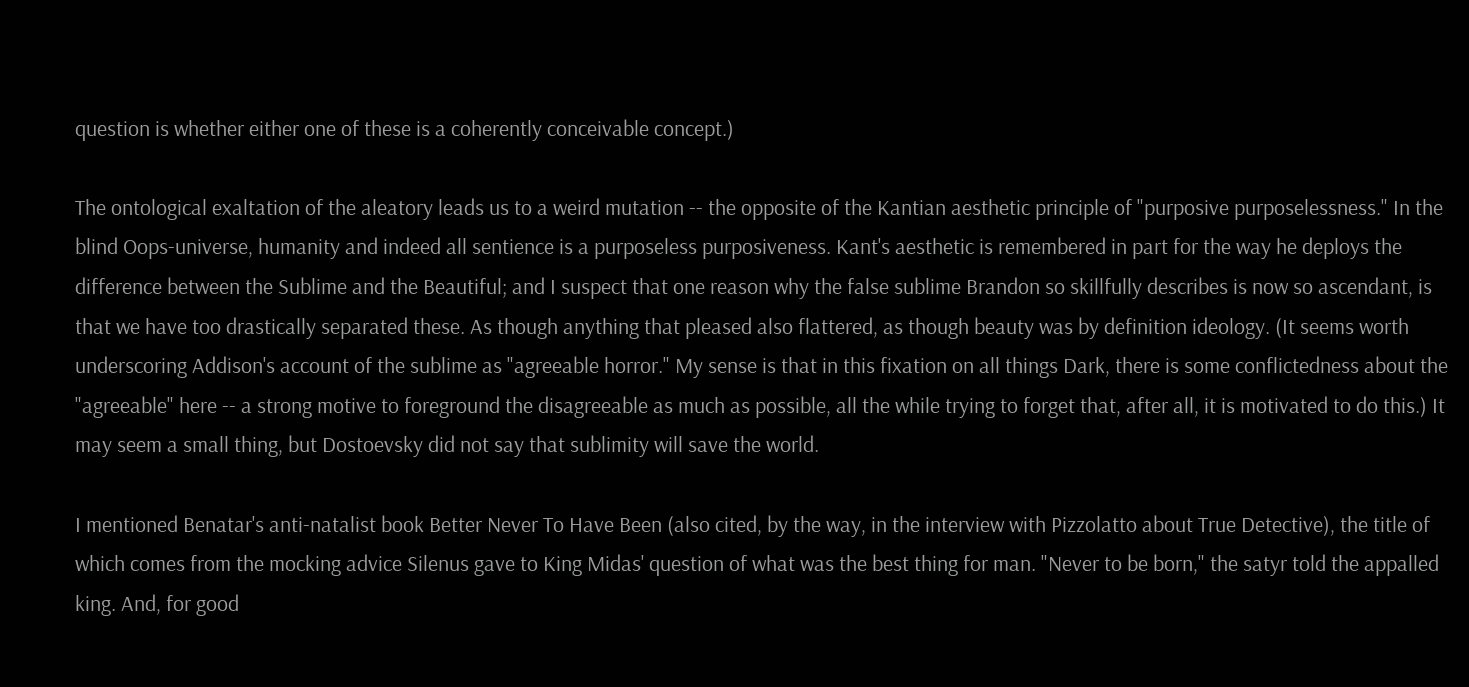question is whether either one of these is a coherently conceivable concept.)

The ontological exaltation of the aleatory leads us to a weird mutation -- the opposite of the Kantian aesthetic principle of "purposive purposelessness." In the blind Oops-universe, humanity and indeed all sentience is a purposeless purposiveness. Kant's aesthetic is remembered in part for the way he deploys the difference between the Sublime and the Beautiful; and I suspect that one reason why the false sublime Brandon so skillfully describes is now so ascendant, is that we have too drastically separated these. As though anything that pleased also flattered, as though beauty was by definition ideology. (It seems worth underscoring Addison's account of the sublime as "agreeable horror." My sense is that in this fixation on all things Dark, there is some conflictedness about the "agreeable" here -- a strong motive to foreground the disagreeable as much as possible, all the while trying to forget that, after all, it is motivated to do this.) It may seem a small thing, but Dostoevsky did not say that sublimity will save the world.

I mentioned Benatar's anti-natalist book Better Never To Have Been (also cited, by the way, in the interview with Pizzolatto about True Detective), the title of which comes from the mocking advice Silenus gave to King Midas' question of what was the best thing for man. "Never to be born," the satyr told the appalled king. And, for good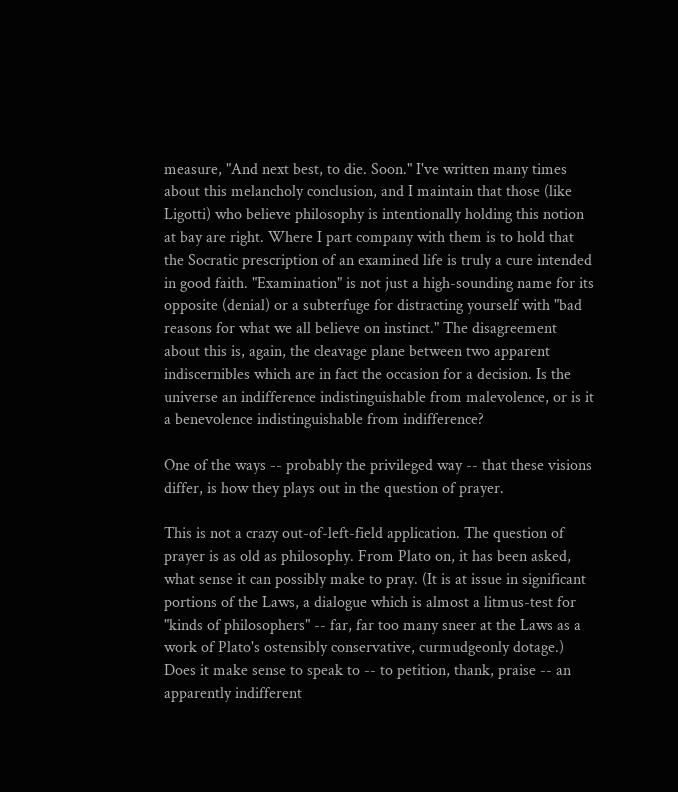measure, "And next best, to die. Soon." I've written many times about this melancholy conclusion, and I maintain that those (like Ligotti) who believe philosophy is intentionally holding this notion at bay are right. Where I part company with them is to hold that the Socratic prescription of an examined life is truly a cure intended in good faith. "Examination" is not just a high-sounding name for its opposite (denial) or a subterfuge for distracting yourself with "bad reasons for what we all believe on instinct." The disagreement about this is, again, the cleavage plane between two apparent indiscernibles which are in fact the occasion for a decision. Is the universe an indifference indistinguishable from malevolence, or is it a benevolence indistinguishable from indifference?

One of the ways -- probably the privileged way -- that these visions differ, is how they plays out in the question of prayer.

This is not a crazy out-of-left-field application. The question of prayer is as old as philosophy. From Plato on, it has been asked, what sense it can possibly make to pray. (It is at issue in significant portions of the Laws, a dialogue which is almost a litmus-test for "kinds of philosophers" -- far, far too many sneer at the Laws as a work of Plato's ostensibly conservative, curmudgeonly dotage.) Does it make sense to speak to -- to petition, thank, praise -- an apparently indifferent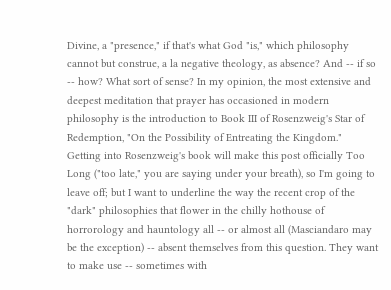Divine, a "presence," if that's what God "is," which philosophy cannot but construe, a la negative theology, as absence? And -- if so -- how? What sort of sense? In my opinion, the most extensive and deepest meditation that prayer has occasioned in modern philosophy is the introduction to Book III of Rosenzweig's Star of Redemption, "On the Possibility of Entreating the Kingdom." Getting into Rosenzweig's book will make this post officially Too Long ("too late," you are saying under your breath), so I'm going to leave off; but I want to underline the way the recent crop of the "dark" philosophies that flower in the chilly hothouse of horrorology and hauntology all -- or almost all (Masciandaro may be the exception) -- absent themselves from this question. They want to make use -- sometimes with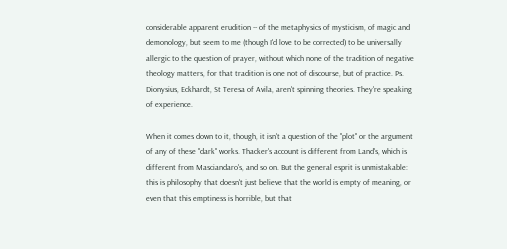considerable apparent erudition -- of the metaphysics of mysticism, of magic and demonology, but seem to me (though I'd love to be corrected) to be universally allergic to the question of prayer, without which none of the tradition of negative theology matters, for that tradition is one not of discourse, but of practice. Ps. Dionysius, Eckhardt, St Teresa of Avila, aren't spinning theories. They're speaking of experience.

When it comes down to it, though, it isn't a question of the "plot" or the argument of any of these "dark" works. Thacker's account is different from Land's, which is different from Masciandaro's, and so on. But the general esprit is unmistakable: this is philosophy that doesn't just believe that the world is empty of meaning, or even that this emptiness is horrible, but that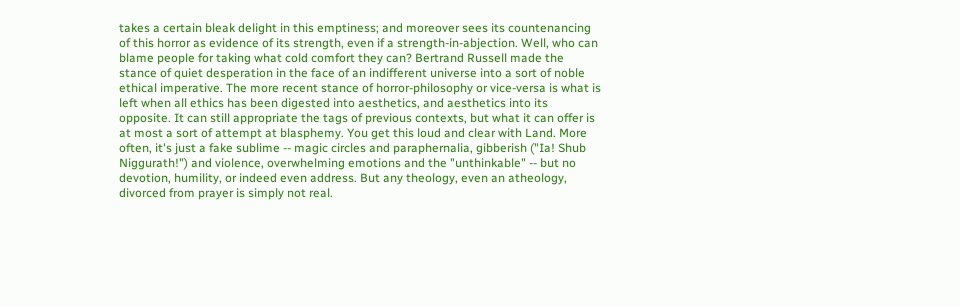takes a certain bleak delight in this emptiness; and moreover sees its countenancing of this horror as evidence of its strength, even if a strength-in-abjection. Well, who can blame people for taking what cold comfort they can? Bertrand Russell made the stance of quiet desperation in the face of an indifferent universe into a sort of noble ethical imperative. The more recent stance of horror-philosophy or vice-versa is what is left when all ethics has been digested into aesthetics, and aesthetics into its opposite. It can still appropriate the tags of previous contexts, but what it can offer is at most a sort of attempt at blasphemy. You get this loud and clear with Land. More often, it's just a fake sublime -- magic circles and paraphernalia, gibberish ("Ia! Shub Niggurath!") and violence, overwhelming emotions and the "unthinkable" -- but no devotion, humility, or indeed even address. But any theology, even an atheology, divorced from prayer is simply not real.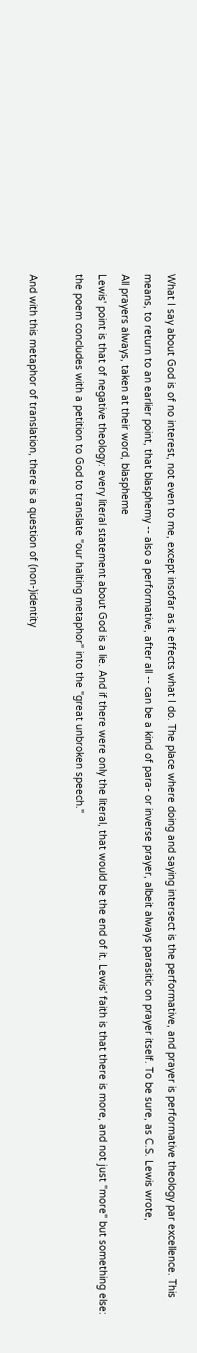What I say about God is of no interest, not even to me, except insofar as it effects what I do. The place where doing and saying intersect is the performative, and prayer is performative theology par excellence. This means, to return to an earlier point, that blasphemy -- also a performative, after all -- can be a kind of para- or inverse prayer, albeit always parasitic on prayer itself. To be sure, as C.S. Lewis wrote,
All prayers always, taken at their word, blaspheme
Lewis' point is that of negative theology: every literal statement about God is a lie. And if there were only the literal, that would be the end of it. Lewis' faith is that there is more, and not just "more" but something else: the poem concludes with a petition to God to translate "our halting metaphor" into the "great unbroken speech."

And with this metaphor of translation, there is a question of (non-)identity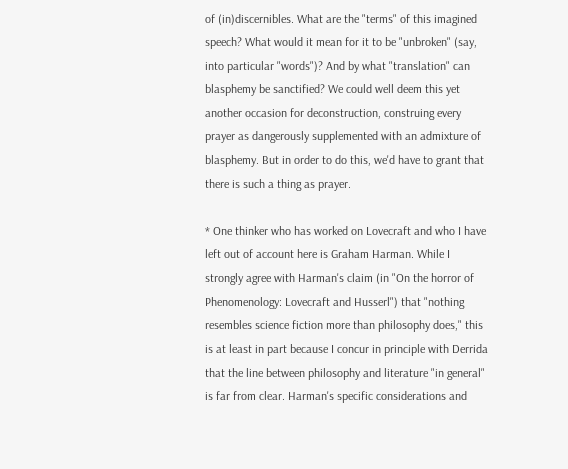of (in)discernibles. What are the "terms" of this imagined speech? What would it mean for it to be "unbroken" (say, into particular "words")? And by what "translation" can blasphemy be sanctified? We could well deem this yet another occasion for deconstruction, construing every prayer as dangerously supplemented with an admixture of blasphemy. But in order to do this, we'd have to grant that there is such a thing as prayer.

* One thinker who has worked on Lovecraft and who I have left out of account here is Graham Harman. While I strongly agree with Harman's claim (in "On the horror of Phenomenology: Lovecraft and Husserl") that "nothing resembles science fiction more than philosophy does," this is at least in part because I concur in principle with Derrida that the line between philosophy and literature "in general" is far from clear. Harman's specific considerations and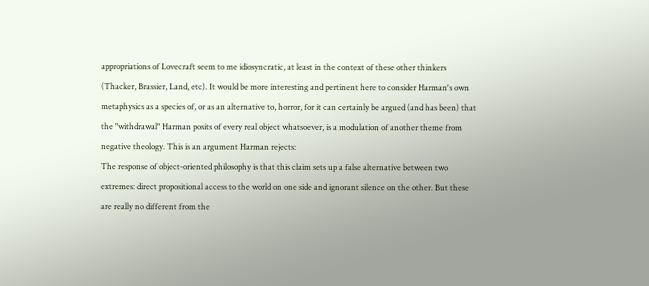appropriations of Lovecraft seem to me idiosyncratic, at least in the context of these other thinkers (Thacker, Brassier, Land, etc). It would be more interesting and pertinent here to consider Harman's own metaphysics as a species of, or as an alternative to, horror, for it can certainly be argued (and has been) that the "withdrawal" Harman posits of every real object whatsoever, is a modulation of another theme from negative theology. This is an argument Harman rejects:
The response of object-oriented philosophy is that this claim sets up a false alternative between two extremes: direct propositional access to the world on one side and ignorant silence on the other. But these are really no different from the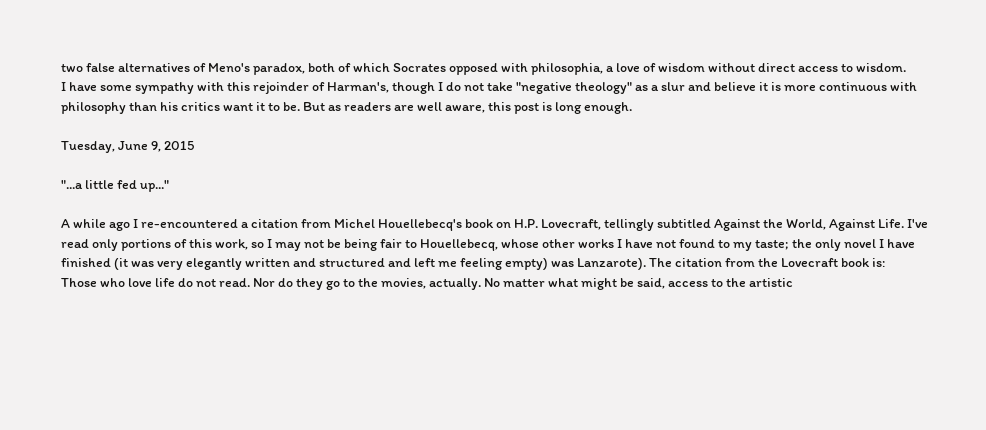two false alternatives of Meno's paradox, both of which Socrates opposed with philosophia, a love of wisdom without direct access to wisdom.
I have some sympathy with this rejoinder of Harman's, though I do not take "negative theology" as a slur and believe it is more continuous with philosophy than his critics want it to be. But as readers are well aware, this post is long enough.

Tuesday, June 9, 2015

"...a little fed up..."

A while ago I re-encountered a citation from Michel Houellebecq's book on H.P. Lovecraft, tellingly subtitled Against the World, Against Life. I've read only portions of this work, so I may not be being fair to Houellebecq, whose other works I have not found to my taste; the only novel I have finished (it was very elegantly written and structured and left me feeling empty) was Lanzarote). The citation from the Lovecraft book is:
Those who love life do not read. Nor do they go to the movies, actually. No matter what might be said, access to the artistic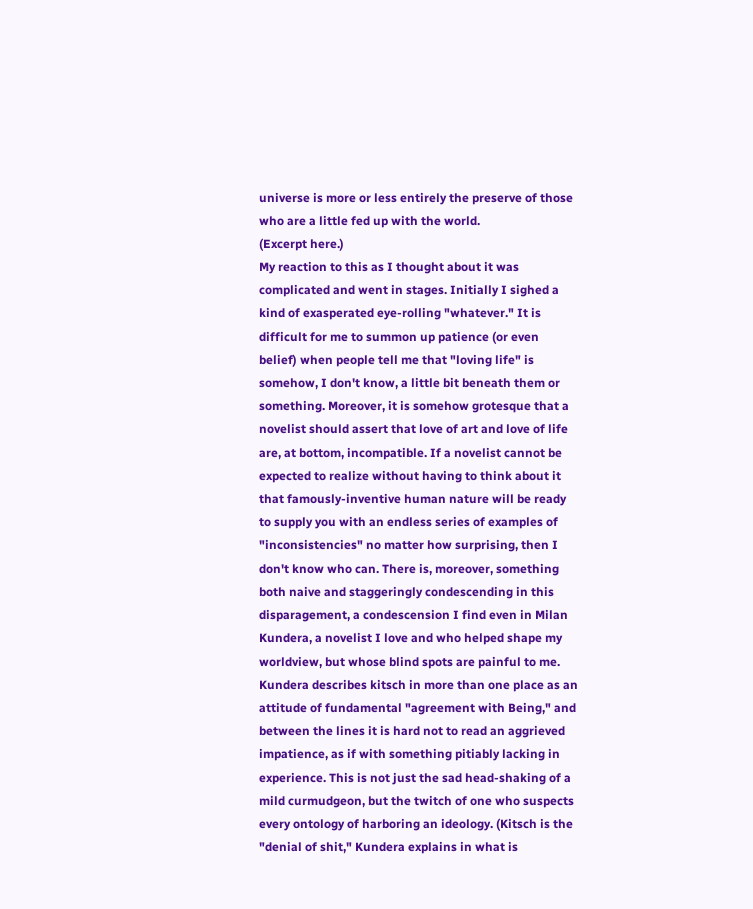universe is more or less entirely the preserve of those who are a little fed up with the world.
(Excerpt here.)
My reaction to this as I thought about it was complicated and went in stages. Initially I sighed a kind of exasperated eye-rolling "whatever." It is difficult for me to summon up patience (or even belief) when people tell me that "loving life" is somehow, I don't know, a little bit beneath them or something. Moreover, it is somehow grotesque that a novelist should assert that love of art and love of life are, at bottom, incompatible. If a novelist cannot be expected to realize without having to think about it that famously-inventive human nature will be ready to supply you with an endless series of examples of "inconsistencies" no matter how surprising, then I don't know who can. There is, moreover, something both naive and staggeringly condescending in this disparagement, a condescension I find even in Milan Kundera, a novelist I love and who helped shape my worldview, but whose blind spots are painful to me. Kundera describes kitsch in more than one place as an attitude of fundamental "agreement with Being," and between the lines it is hard not to read an aggrieved impatience, as if with something pitiably lacking in experience. This is not just the sad head-shaking of a mild curmudgeon, but the twitch of one who suspects every ontology of harboring an ideology. (Kitsch is the "denial of shit," Kundera explains in what is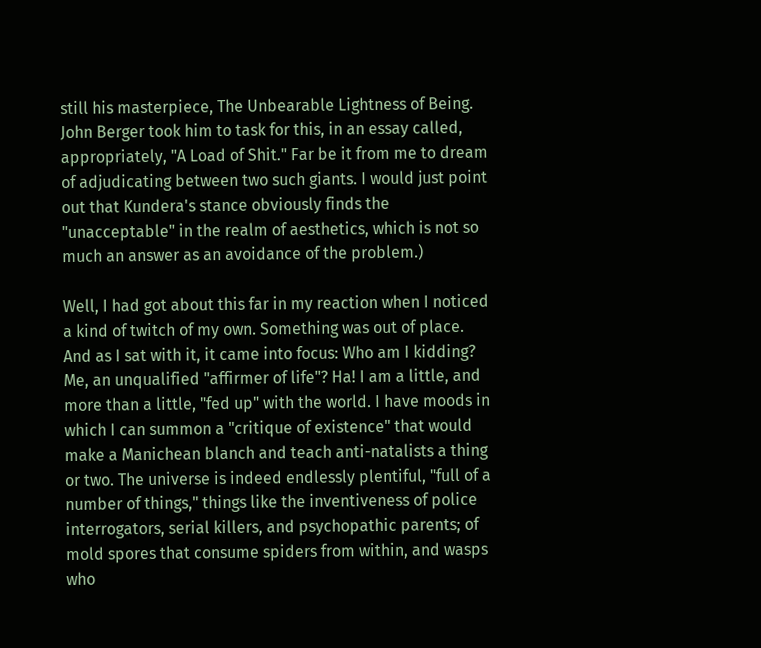still his masterpiece, The Unbearable Lightness of Being. John Berger took him to task for this, in an essay called, appropriately, "A Load of Shit." Far be it from me to dream of adjudicating between two such giants. I would just point out that Kundera's stance obviously finds the "unacceptable" in the realm of aesthetics, which is not so much an answer as an avoidance of the problem.)

Well, I had got about this far in my reaction when I noticed a kind of twitch of my own. Something was out of place. And as I sat with it, it came into focus: Who am I kidding? Me, an unqualified "affirmer of life"? Ha! I am a little, and more than a little, "fed up" with the world. I have moods in which I can summon a "critique of existence" that would make a Manichean blanch and teach anti-natalists a thing or two. The universe is indeed endlessly plentiful, "full of a number of things," things like the inventiveness of police interrogators, serial killers, and psychopathic parents; of mold spores that consume spiders from within, and wasps who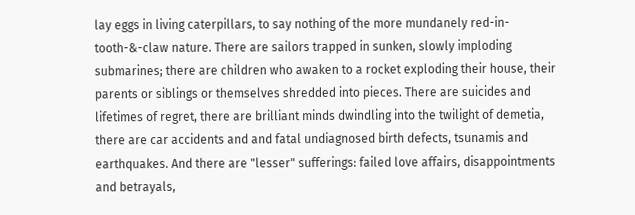lay eggs in living caterpillars, to say nothing of the more mundanely red-in-tooth-&-claw nature. There are sailors trapped in sunken, slowly imploding submarines; there are children who awaken to a rocket exploding their house, their parents or siblings or themselves shredded into pieces. There are suicides and lifetimes of regret, there are brilliant minds dwindling into the twilight of demetia, there are car accidents and and fatal undiagnosed birth defects, tsunamis and earthquakes. And there are "lesser" sufferings: failed love affairs, disappointments and betrayals,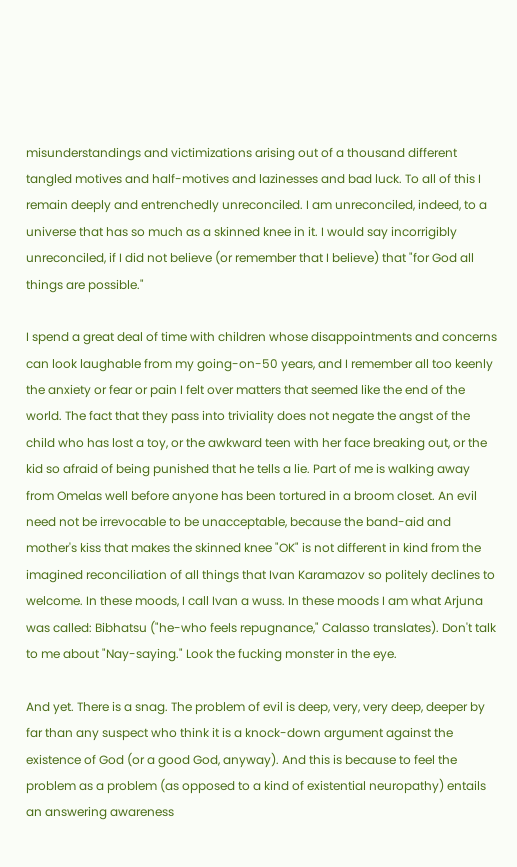misunderstandings and victimizations arising out of a thousand different tangled motives and half-motives and lazinesses and bad luck. To all of this I remain deeply and entrenchedly unreconciled. I am unreconciled, indeed, to a universe that has so much as a skinned knee in it. I would say incorrigibly unreconciled, if I did not believe (or remember that I believe) that "for God all things are possible."

I spend a great deal of time with children whose disappointments and concerns can look laughable from my going-on-50 years, and I remember all too keenly the anxiety or fear or pain I felt over matters that seemed like the end of the world. The fact that they pass into triviality does not negate the angst of the child who has lost a toy, or the awkward teen with her face breaking out, or the kid so afraid of being punished that he tells a lie. Part of me is walking away from Omelas well before anyone has been tortured in a broom closet. An evil need not be irrevocable to be unacceptable, because the band-aid and mother's kiss that makes the skinned knee "OK" is not different in kind from the imagined reconciliation of all things that Ivan Karamazov so politely declines to welcome. In these moods, I call Ivan a wuss. In these moods I am what Arjuna was called: Bibhatsu ("he-who feels repugnance," Calasso translates). Don't talk to me about "Nay-saying." Look the fucking monster in the eye.

And yet. There is a snag. The problem of evil is deep, very, very deep, deeper by far than any suspect who think it is a knock-down argument against the existence of God (or a good God, anyway). And this is because to feel the problem as a problem (as opposed to a kind of existential neuropathy) entails an answering awareness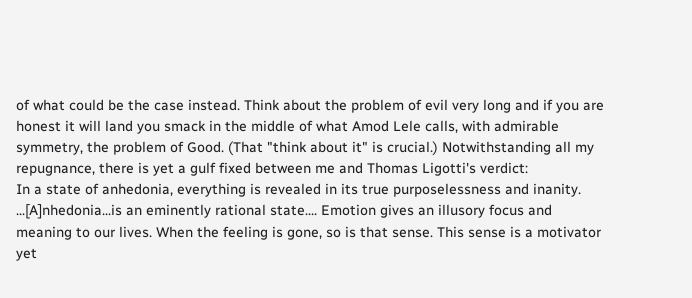of what could be the case instead. Think about the problem of evil very long and if you are honest it will land you smack in the middle of what Amod Lele calls, with admirable symmetry, the problem of Good. (That "think about it" is crucial.) Notwithstanding all my repugnance, there is yet a gulf fixed between me and Thomas Ligotti's verdict:
In a state of anhedonia, everything is revealed in its true purposelessness and inanity. ...[A]nhedonia...is an eminently rational state.... Emotion gives an illusory focus and meaning to our lives. When the feeling is gone, so is that sense. This sense is a motivator yet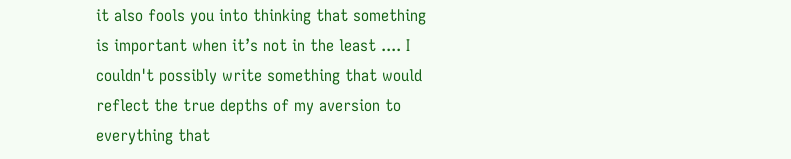it also fools you into thinking that something is important when it’s not in the least .... I couldn't possibly write something that would reflect the true depths of my aversion to everything that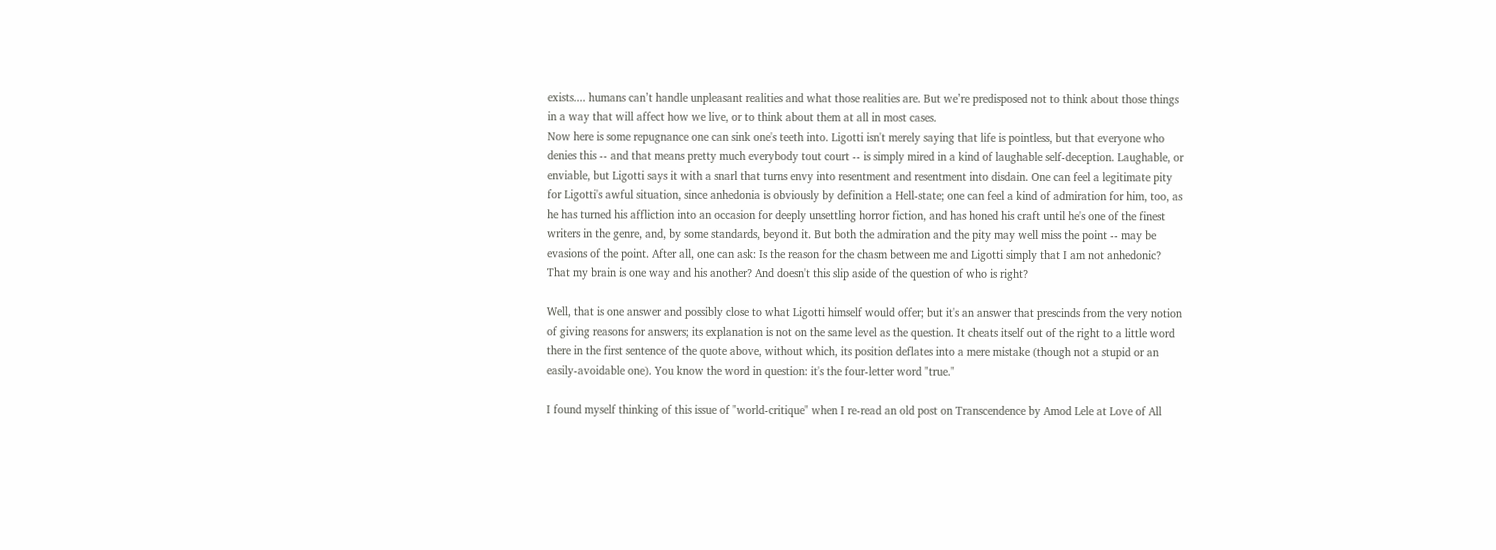exists.... humans can’t handle unpleasant realities and what those realities are. But we’re predisposed not to think about those things in a way that will affect how we live, or to think about them at all in most cases.
Now here is some repugnance one can sink one's teeth into. Ligotti isn't merely saying that life is pointless, but that everyone who denies this -- and that means pretty much everybody tout court -- is simply mired in a kind of laughable self-deception. Laughable, or enviable, but Ligotti says it with a snarl that turns envy into resentment and resentment into disdain. One can feel a legitimate pity for Ligotti's awful situation, since anhedonia is obviously by definition a Hell-state; one can feel a kind of admiration for him, too, as he has turned his affliction into an occasion for deeply unsettling horror fiction, and has honed his craft until he's one of the finest writers in the genre, and, by some standards, beyond it. But both the admiration and the pity may well miss the point -- may be evasions of the point. After all, one can ask: Is the reason for the chasm between me and Ligotti simply that I am not anhedonic? That my brain is one way and his another? And doesn't this slip aside of the question of who is right?

Well, that is one answer and possibly close to what Ligotti himself would offer; but it's an answer that prescinds from the very notion of giving reasons for answers; its explanation is not on the same level as the question. It cheats itself out of the right to a little word there in the first sentence of the quote above, without which, its position deflates into a mere mistake (though not a stupid or an easily-avoidable one). You know the word in question: it's the four-letter word "true."

I found myself thinking of this issue of "world-critique" when I re-read an old post on Transcendence by Amod Lele at Love of All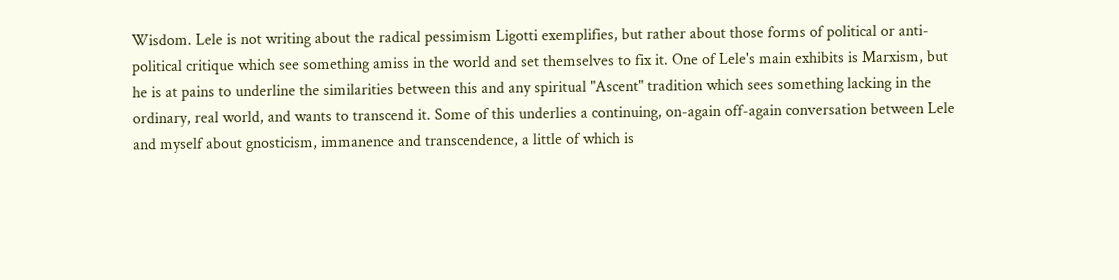Wisdom. Lele is not writing about the radical pessimism Ligotti exemplifies, but rather about those forms of political or anti-political critique which see something amiss in the world and set themselves to fix it. One of Lele's main exhibits is Marxism, but he is at pains to underline the similarities between this and any spiritual "Ascent" tradition which sees something lacking in the ordinary, real world, and wants to transcend it. Some of this underlies a continuing, on-again off-again conversation between Lele and myself about gnosticism, immanence and transcendence, a little of which is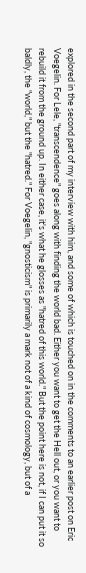explored in the second part of my interview with him, and some of which is touched on in the comments to an earlier post on Eric Voegelin. For Lele, "transcendence" goes along with finding the world bad. Either you want to get the Hell out, or you want to rebuild it from the ground up. In either case, it's what he glosses as "hatred of this world." But the point here is not, if I can put it so baldly, the "world," but the "hatred." For Voegelin, "gnosticism" is primarily a mark not of a kind of cosmology, but of a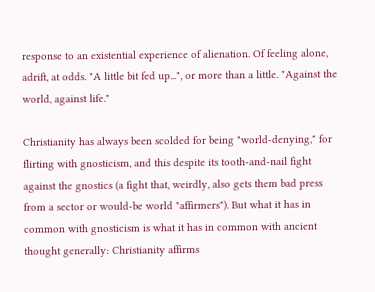response to an existential experience of alienation. Of feeling alone, adrift, at odds. "A little bit fed up...", or more than a little. "Against the world, against life."

Christianity has always been scolded for being "world-denying," for flirting with gnosticism, and this despite its tooth-and-nail fight against the gnostics (a fight that, weirdly, also gets them bad press from a sector or would-be world "affirmers"). But what it has in common with gnosticism is what it has in common with ancient thought generally: Christianity affirms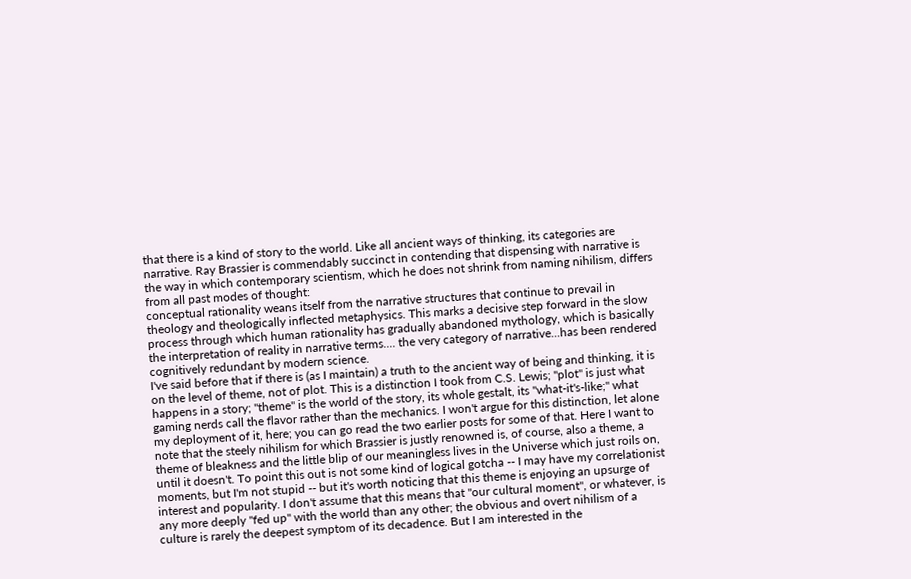that there is a kind of story to the world. Like all ancient ways of thinking, its categories are narrative. Ray Brassier is commendably succinct in contending that dispensing with narrative is the way in which contemporary scientism, which he does not shrink from naming nihilism, differs from all past modes of thought:
conceptual rationality weans itself from the narrative structures that continue to prevail in theology and theologically inflected metaphysics. This marks a decisive step forward in the slow process through which human rationality has gradually abandoned mythology, which is basically the interpretation of reality in narrative terms.... the very category of narrative...has been rendered cognitively redundant by modern science.
I've said before that if there is (as I maintain) a truth to the ancient way of being and thinking, it is on the level of theme, not of plot. This is a distinction I took from C.S. Lewis; "plot" is just what happens in a story; "theme" is the world of the story, its whole gestalt, its "what-it's-like;" what gaming nerds call the flavor rather than the mechanics. I won't argue for this distinction, let alone my deployment of it, here; you can go read the two earlier posts for some of that. Here I want to note that the steely nihilism for which Brassier is justly renowned is, of course, also a theme, a theme of bleakness and the little blip of our meaningless lives in the Universe which just roils on, until it doesn't. To point this out is not some kind of logical gotcha -- I may have my correlationist moments, but I'm not stupid -- but it's worth noticing that this theme is enjoying an upsurge of interest and popularity. I don't assume that this means that "our cultural moment", or whatever, is any more deeply "fed up" with the world than any other; the obvious and overt nihilism of a culture is rarely the deepest symptom of its decadence. But I am interested in the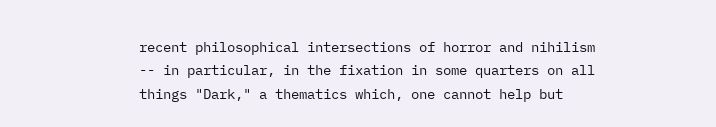recent philosophical intersections of horror and nihilism -- in particular, in the fixation in some quarters on all things "Dark," a thematics which, one cannot help but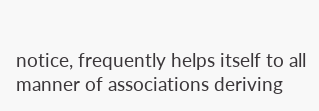notice, frequently helps itself to all manner of associations deriving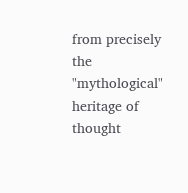from precisely the "mythological" heritage of thought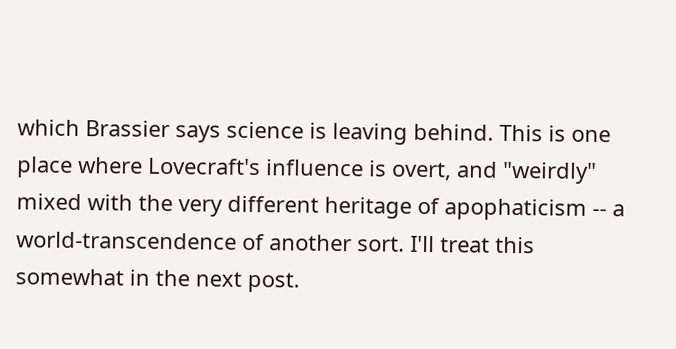which Brassier says science is leaving behind. This is one place where Lovecraft's influence is overt, and "weirdly" mixed with the very different heritage of apophaticism -- a world-transcendence of another sort. I'll treat this somewhat in the next post.